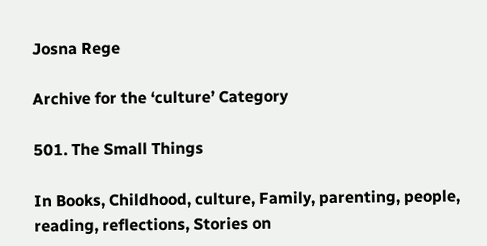Josna Rege

Archive for the ‘culture’ Category

501. The Small Things

In Books, Childhood, culture, Family, parenting, people, reading, reflections, Stories on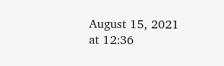August 15, 2021 at 12:36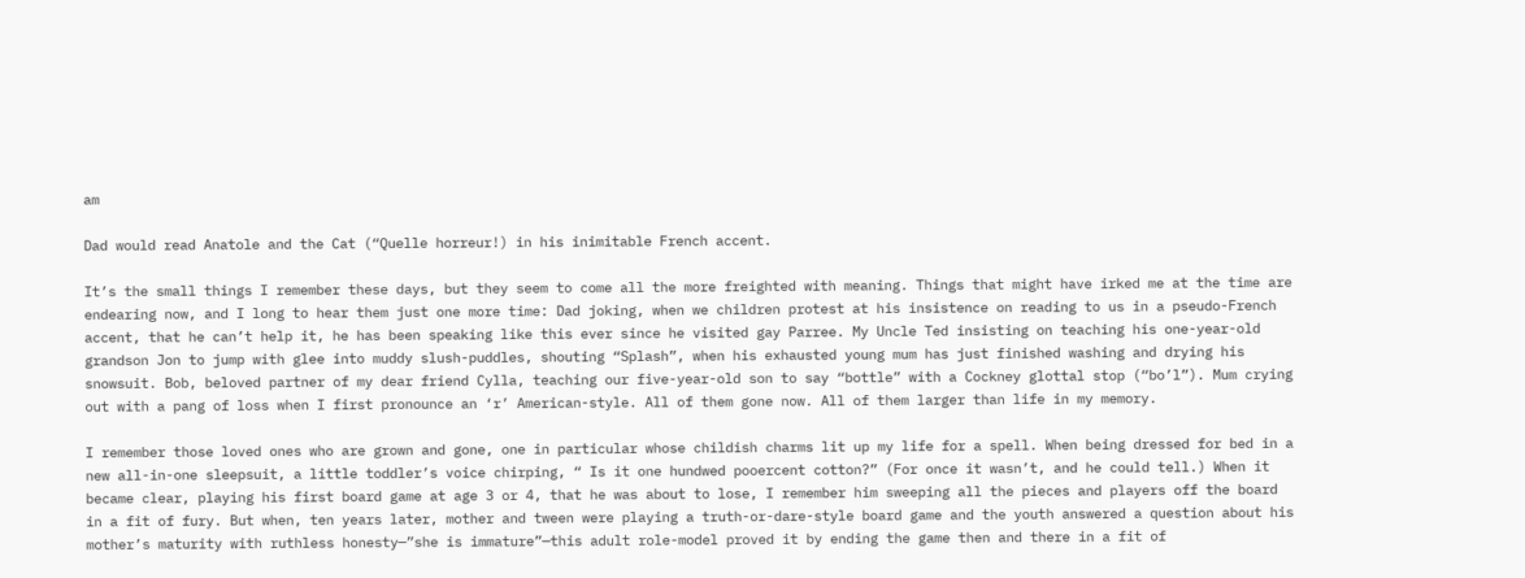am

Dad would read Anatole and the Cat (“Quelle horreur!) in his inimitable French accent.

It’s the small things I remember these days, but they seem to come all the more freighted with meaning. Things that might have irked me at the time are endearing now, and I long to hear them just one more time: Dad joking, when we children protest at his insistence on reading to us in a pseudo-French accent, that he can’t help it, he has been speaking like this ever since he visited gay Parree. My Uncle Ted insisting on teaching his one-year-old grandson Jon to jump with glee into muddy slush-puddles, shouting “Splash”, when his exhausted young mum has just finished washing and drying his snowsuit. Bob, beloved partner of my dear friend Cylla, teaching our five-year-old son to say “bottle” with a Cockney glottal stop (“bo’l”). Mum crying out with a pang of loss when I first pronounce an ‘r’ American-style. All of them gone now. All of them larger than life in my memory.

I remember those loved ones who are grown and gone, one in particular whose childish charms lit up my life for a spell. When being dressed for bed in a new all-in-one sleepsuit, a little toddler’s voice chirping, “ Is it one hundwed pooercent cotton?” (For once it wasn’t, and he could tell.) When it became clear, playing his first board game at age 3 or 4, that he was about to lose, I remember him sweeping all the pieces and players off the board in a fit of fury. But when, ten years later, mother and tween were playing a truth-or-dare-style board game and the youth answered a question about his mother’s maturity with ruthless honesty—”she is immature”—this adult role-model proved it by ending the game then and there in a fit of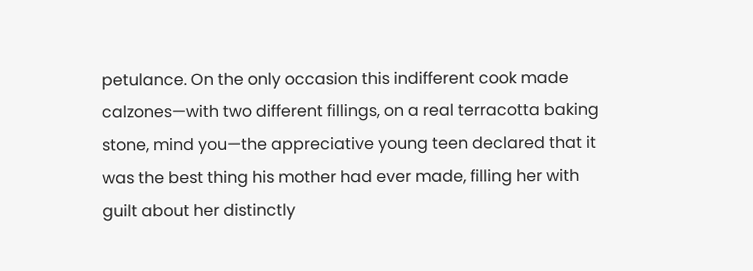petulance. On the only occasion this indifferent cook made calzones—with two different fillings, on a real terracotta baking stone, mind you—the appreciative young teen declared that it was the best thing his mother had ever made, filling her with guilt about her distinctly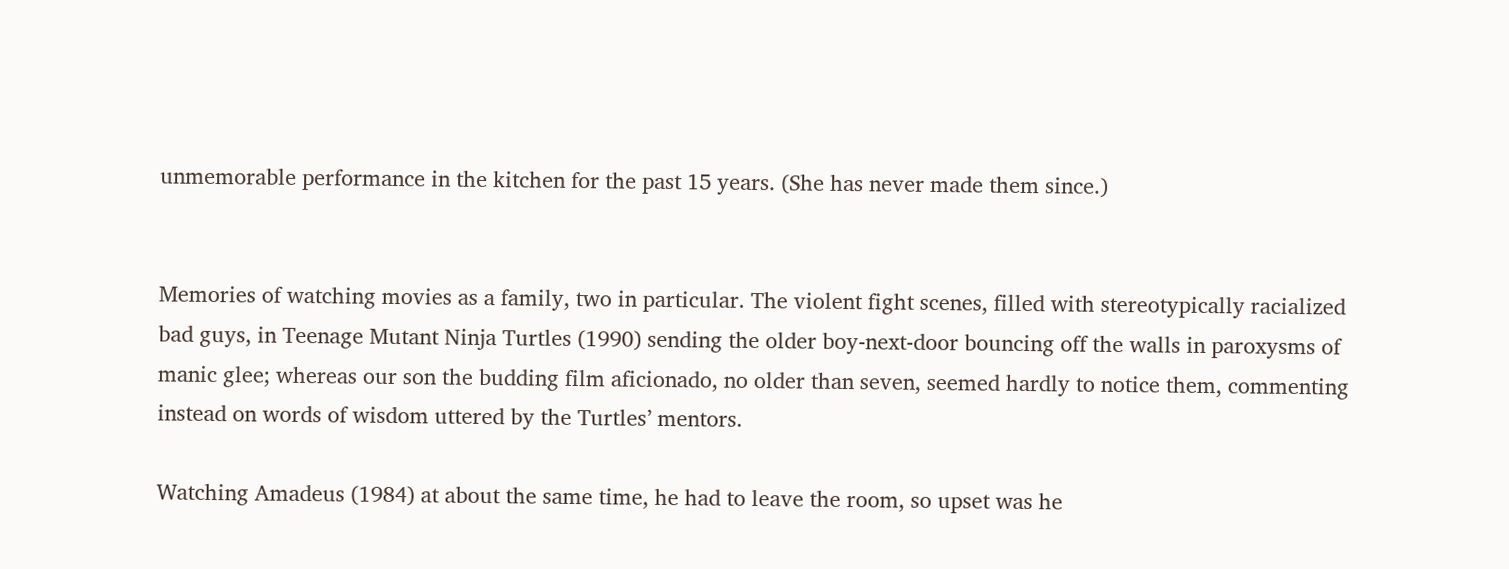unmemorable performance in the kitchen for the past 15 years. (She has never made them since.)


Memories of watching movies as a family, two in particular. The violent fight scenes, filled with stereotypically racialized bad guys, in Teenage Mutant Ninja Turtles (1990) sending the older boy-next-door bouncing off the walls in paroxysms of manic glee; whereas our son the budding film aficionado, no older than seven, seemed hardly to notice them, commenting instead on words of wisdom uttered by the Turtles’ mentors.

Watching Amadeus (1984) at about the same time, he had to leave the room, so upset was he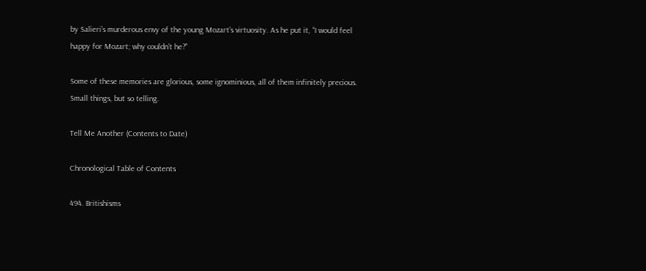by Salieri’s murderous envy of the young Mozart’s virtuosity. As he put it, “I would feel happy for Mozart; why couldn’t he?”

Some of these memories are glorious, some ignominious, all of them infinitely precious. Small things, but so telling.

Tell Me Another (Contents to Date)

Chronological Table of Contents

494. Britishisms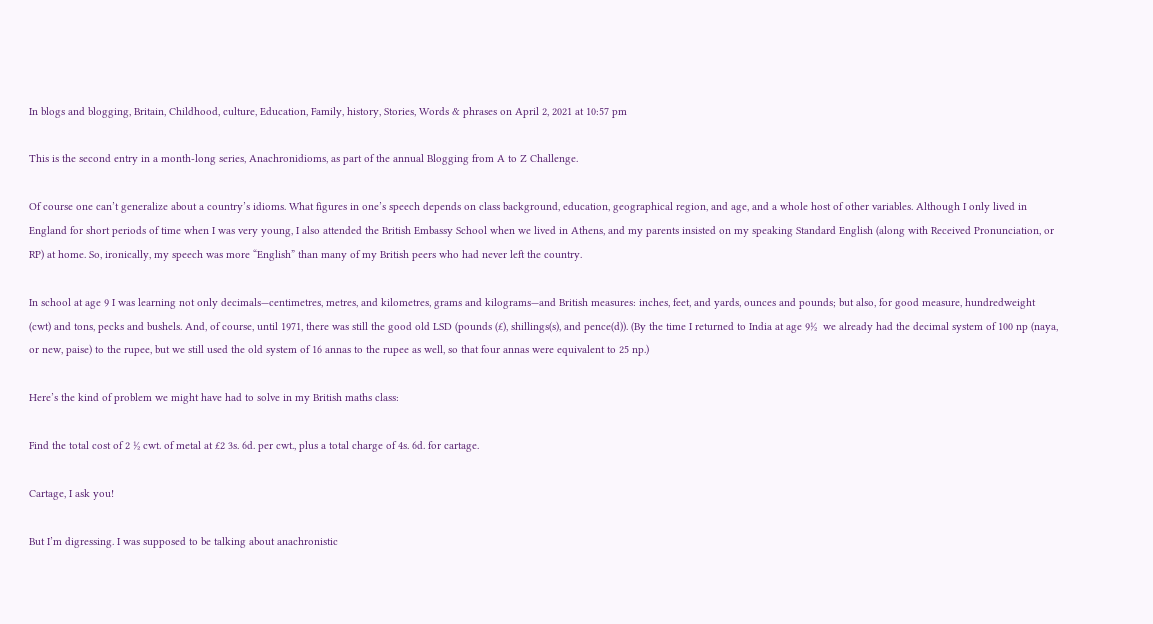In blogs and blogging, Britain, Childhood, culture, Education, Family, history, Stories, Words & phrases on April 2, 2021 at 10:57 pm

This is the second entry in a month-long series, Anachronidioms, as part of the annual Blogging from A to Z Challenge.

Of course one can’t generalize about a country’s idioms. What figures in one’s speech depends on class background, education, geographical region, and age, and a whole host of other variables. Although I only lived in England for short periods of time when I was very young, I also attended the British Embassy School when we lived in Athens, and my parents insisted on my speaking Standard English (along with Received Pronunciation, or RP) at home. So, ironically, my speech was more “English” than many of my British peers who had never left the country.

In school at age 9 I was learning not only decimals—centimetres, metres, and kilometres, grams and kilograms—and British measures: inches, feet, and yards, ounces and pounds; but also, for good measure, hundredweight (cwt) and tons, pecks and bushels. And, of course, until 1971, there was still the good old LSD (pounds (£), shillings(s), and pence(d)). (By the time I returned to India at age 9½  we already had the decimal system of 100 np (naya, or new, paise) to the rupee, but we still used the old system of 16 annas to the rupee as well, so that four annas were equivalent to 25 np.)

Here’s the kind of problem we might have had to solve in my British maths class:

Find the total cost of 2 ½ cwt. of metal at £2 3s. 6d. per cwt., plus a total charge of 4s. 6d. for cartage.

Cartage, I ask you!

But I’m digressing. I was supposed to be talking about anachronistic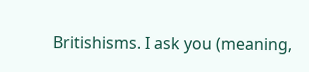Britishisms. I ask you (meaning,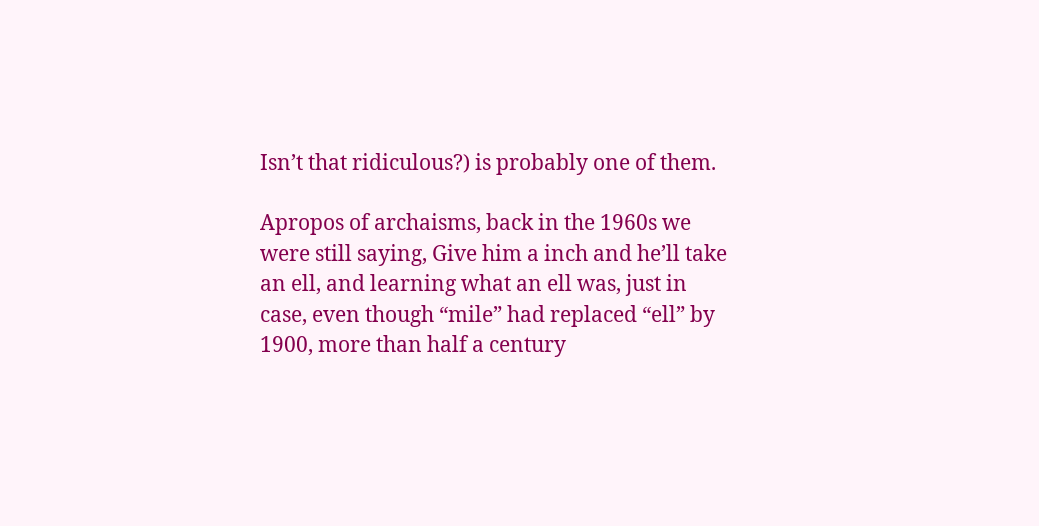Isn’t that ridiculous?) is probably one of them.

Apropos of archaisms, back in the 1960s we were still saying, Give him a inch and he’ll take an ell, and learning what an ell was, just in case, even though “mile” had replaced “ell” by 1900, more than half a century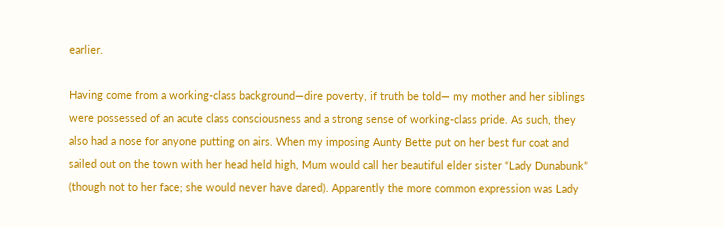earlier.

Having come from a working-class background—dire poverty, if truth be told— my mother and her siblings were possessed of an acute class consciousness and a strong sense of working-class pride. As such, they also had a nose for anyone putting on airs. When my imposing Aunty Bette put on her best fur coat and sailed out on the town with her head held high, Mum would call her beautiful elder sister “Lady Dunabunk” (though not to her face; she would never have dared). Apparently the more common expression was Lady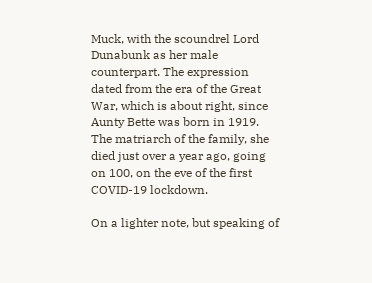Muck, with the scoundrel Lord Dunabunk as her male counterpart. The expression dated from the era of the Great War, which is about right, since Aunty Bette was born in 1919. The matriarch of the family, she died just over a year ago, going on 100, on the eve of the first COVID-19 lockdown.

On a lighter note, but speaking of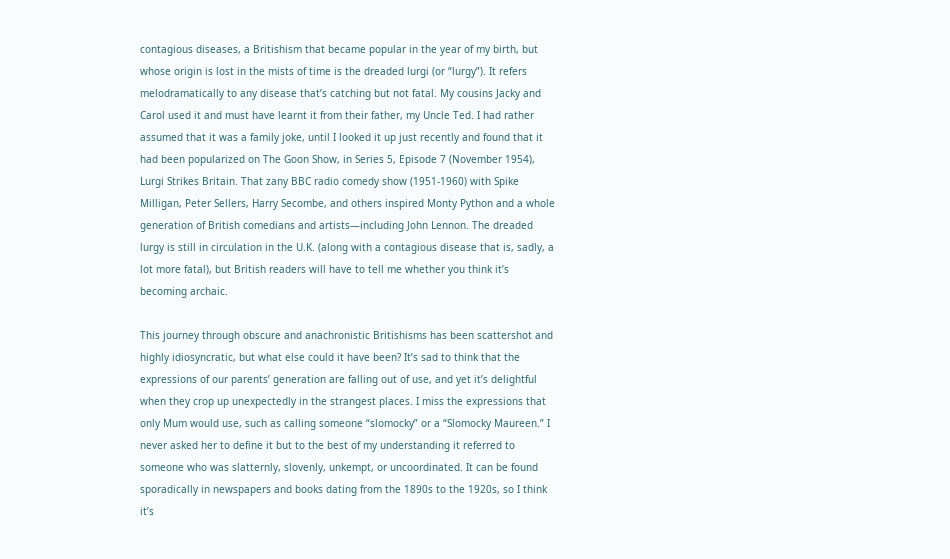contagious diseases, a Britishism that became popular in the year of my birth, but whose origin is lost in the mists of time is the dreaded lurgi (or “lurgy”). It refers melodramatically to any disease that’s catching but not fatal. My cousins Jacky and Carol used it and must have learnt it from their father, my Uncle Ted. I had rather assumed that it was a family joke, until I looked it up just recently and found that it had been popularized on The Goon Show, in Series 5, Episode 7 (November 1954), Lurgi Strikes Britain. That zany BBC radio comedy show (1951-1960) with Spike Milligan, Peter Sellers, Harry Secombe, and others inspired Monty Python and a whole generation of British comedians and artists—including John Lennon. The dreaded lurgy is still in circulation in the U.K. (along with a contagious disease that is, sadly, a lot more fatal), but British readers will have to tell me whether you think it’s becoming archaic.

This journey through obscure and anachronistic Britishisms has been scattershot and highly idiosyncratic, but what else could it have been? It’s sad to think that the expressions of our parents’ generation are falling out of use, and yet it’s delightful when they crop up unexpectedly in the strangest places. I miss the expressions that only Mum would use, such as calling someone “slomocky” or a “Slomocky Maureen.” I never asked her to define it but to the best of my understanding it referred to someone who was slatternly, slovenly, unkempt, or uncoordinated. It can be found sporadically in newspapers and books dating from the 1890s to the 1920s, so I think it’s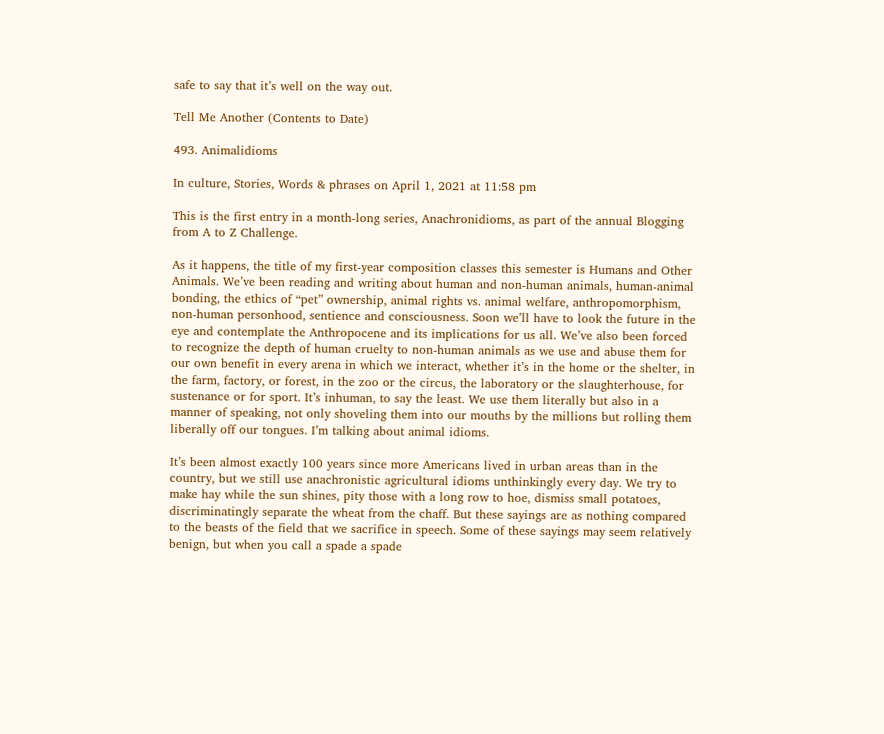safe to say that it’s well on the way out.

Tell Me Another (Contents to Date)

493. Animalidioms

In culture, Stories, Words & phrases on April 1, 2021 at 11:58 pm

This is the first entry in a month-long series, Anachronidioms, as part of the annual Blogging from A to Z Challenge.

As it happens, the title of my first-year composition classes this semester is Humans and Other Animals. We’ve been reading and writing about human and non-human animals, human-animal bonding, the ethics of “pet” ownership, animal rights vs. animal welfare, anthropomorphism, non-human personhood, sentience and consciousness. Soon we’ll have to look the future in the eye and contemplate the Anthropocene and its implications for us all. We’ve also been forced to recognize the depth of human cruelty to non-human animals as we use and abuse them for our own benefit in every arena in which we interact, whether it’s in the home or the shelter, in the farm, factory, or forest, in the zoo or the circus, the laboratory or the slaughterhouse, for sustenance or for sport. It’s inhuman, to say the least. We use them literally but also in a manner of speaking, not only shoveling them into our mouths by the millions but rolling them liberally off our tongues. I’m talking about animal idioms.

It’s been almost exactly 100 years since more Americans lived in urban areas than in the country, but we still use anachronistic agricultural idioms unthinkingly every day. We try to make hay while the sun shines, pity those with a long row to hoe, dismiss small potatoes, discriminatingly separate the wheat from the chaff. But these sayings are as nothing compared to the beasts of the field that we sacrifice in speech. Some of these sayings may seem relatively benign, but when you call a spade a spade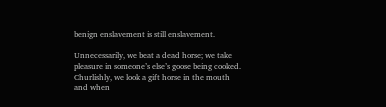benign enslavement is still enslavement.

Unnecessarily, we beat a dead horse; we take pleasure in someone’s else’s goose being cooked. Churlishly, we look a gift horse in the mouth and when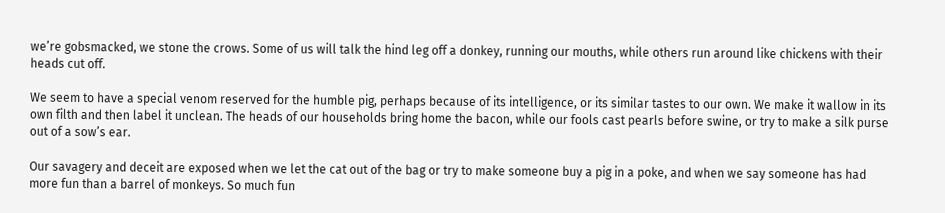we’re gobsmacked, we stone the crows. Some of us will talk the hind leg off a donkey, running our mouths, while others run around like chickens with their heads cut off.

We seem to have a special venom reserved for the humble pig, perhaps because of its intelligence, or its similar tastes to our own. We make it wallow in its own filth and then label it unclean. The heads of our households bring home the bacon, while our fools cast pearls before swine, or try to make a silk purse out of a sow’s ear.

Our savagery and deceit are exposed when we let the cat out of the bag or try to make someone buy a pig in a poke, and when we say someone has had more fun than a barrel of monkeys. So much fun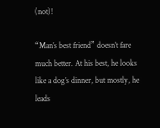(not)!

“Man’s best friend” doesn’t fare much better. At his best, he looks like a dog’s dinner, but mostly, he leads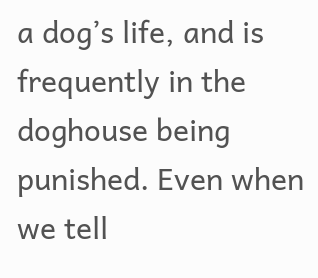a dog’s life, and is frequently in the doghouse being punished. Even when we tell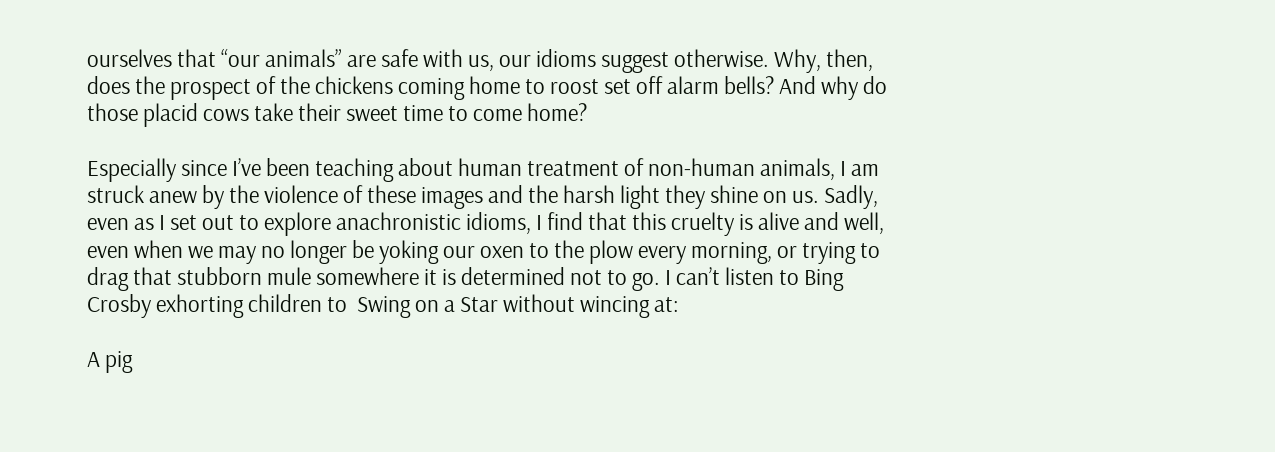ourselves that “our animals” are safe with us, our idioms suggest otherwise. Why, then, does the prospect of the chickens coming home to roost set off alarm bells? And why do those placid cows take their sweet time to come home?

Especially since I’ve been teaching about human treatment of non-human animals, I am struck anew by the violence of these images and the harsh light they shine on us. Sadly, even as I set out to explore anachronistic idioms, I find that this cruelty is alive and well, even when we may no longer be yoking our oxen to the plow every morning, or trying to drag that stubborn mule somewhere it is determined not to go. I can’t listen to Bing Crosby exhorting children to  Swing on a Star without wincing at:

A pig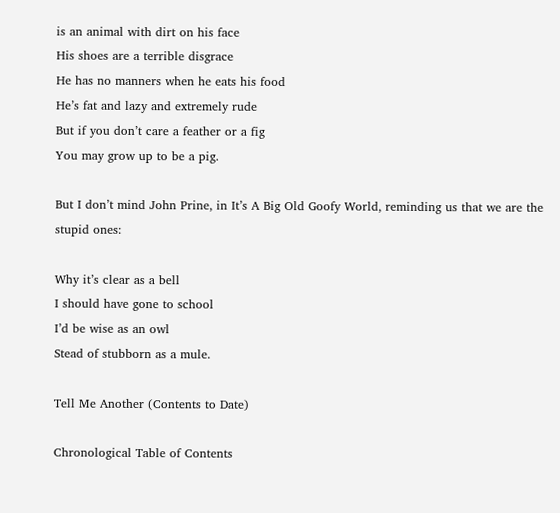is an animal with dirt on his face
His shoes are a terrible disgrace
He has no manners when he eats his food
He’s fat and lazy and extremely rude
But if you don’t care a feather or a fig
You may grow up to be a pig.

But I don’t mind John Prine, in It’s A Big Old Goofy World, reminding us that we are the stupid ones:

Why it’s clear as a bell
I should have gone to school
I’d be wise as an owl
Stead of stubborn as a mule.

Tell Me Another (Contents to Date)

Chronological Table of Contents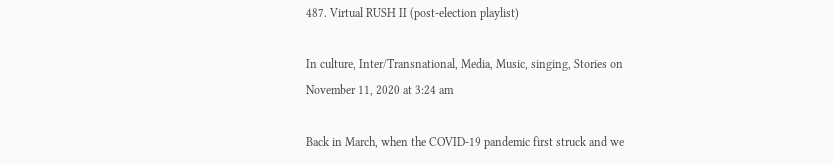487. Virtual RUSH II (post-election playlist)

In culture, Inter/Transnational, Media, Music, singing, Stories on November 11, 2020 at 3:24 am

Back in March, when the COVID-19 pandemic first struck and we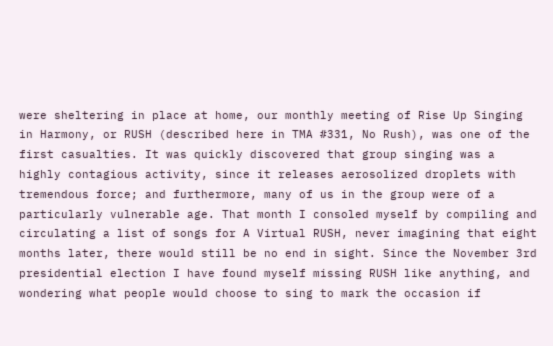were sheltering in place at home, our monthly meeting of Rise Up Singing in Harmony, or RUSH (described here in TMA #331, No Rush), was one of the first casualties. It was quickly discovered that group singing was a highly contagious activity, since it releases aerosolized droplets with tremendous force; and furthermore, many of us in the group were of a particularly vulnerable age. That month I consoled myself by compiling and circulating a list of songs for A Virtual RUSH, never imagining that eight months later, there would still be no end in sight. Since the November 3rd presidential election I have found myself missing RUSH like anything, and wondering what people would choose to sing to mark the occasion if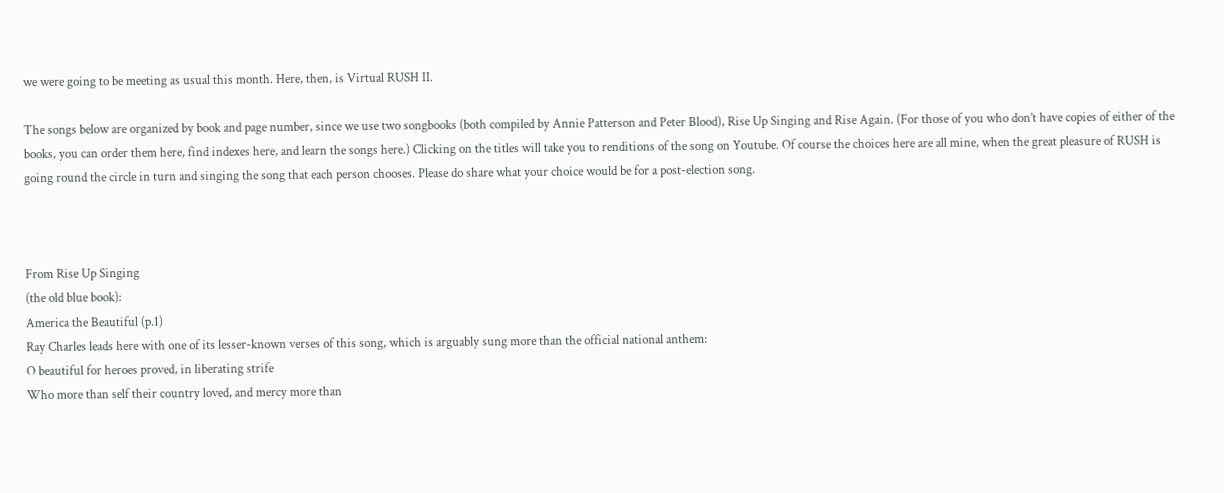we were going to be meeting as usual this month. Here, then, is Virtual RUSH II.

The songs below are organized by book and page number, since we use two songbooks (both compiled by Annie Patterson and Peter Blood), Rise Up Singing and Rise Again. (For those of you who don’t have copies of either of the books, you can order them here, find indexes here, and learn the songs here.) Clicking on the titles will take you to renditions of the song on Youtube. Of course the choices here are all mine, when the great pleasure of RUSH is going round the circle in turn and singing the song that each person chooses. Please do share what your choice would be for a post-election song.



From Rise Up Singing
(the old blue book):
America the Beautiful (p.1)
Ray Charles leads here with one of its lesser-known verses of this song, which is arguably sung more than the official national anthem:
O beautiful for heroes proved, in liberating strife
Who more than self their country loved, and mercy more than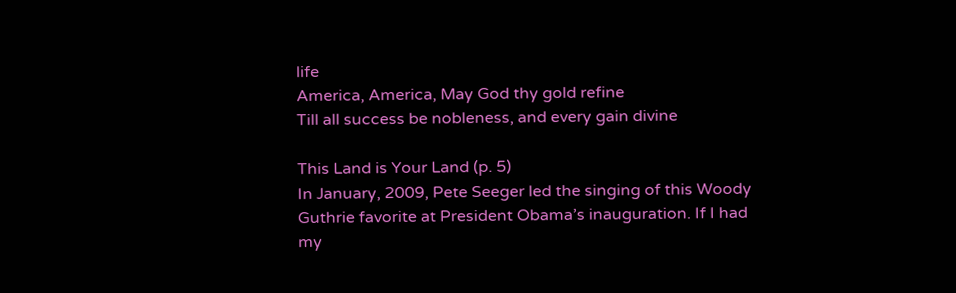life
America, America, May God thy gold refine
Till all success be nobleness, and every gain divine

This Land is Your Land (p. 5)
In January, 2009, Pete Seeger led the singing of this Woody Guthrie favorite at President Obama’s inauguration. If I had my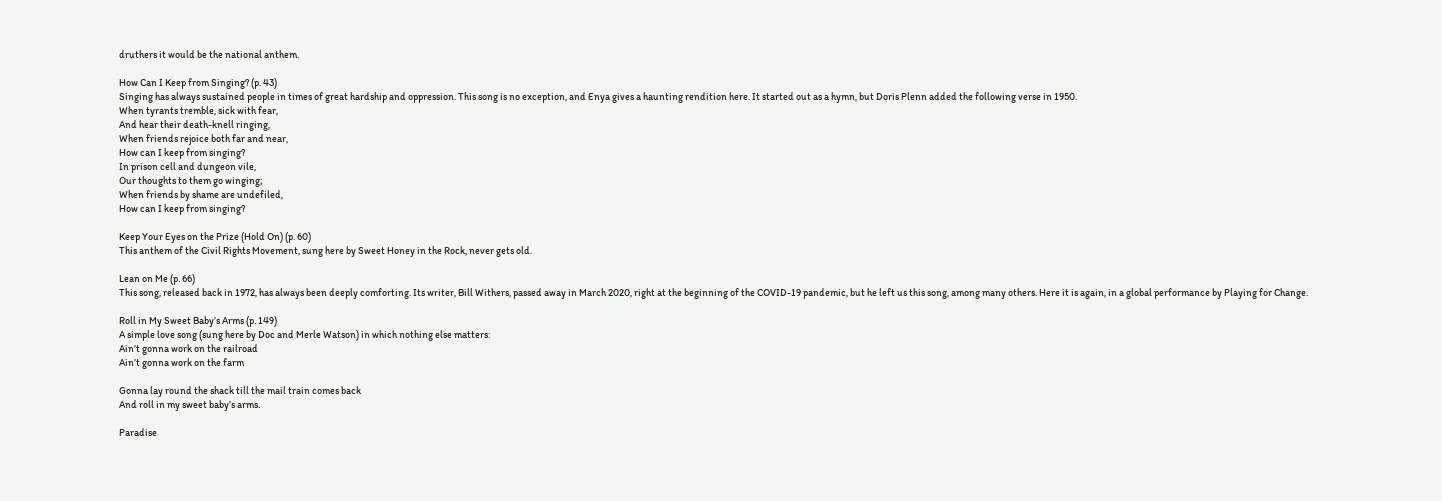druthers it would be the national anthem.

How Can I Keep from Singing? (p. 43)
Singing has always sustained people in times of great hardship and oppression. This song is no exception, and Enya gives a haunting rendition here. It started out as a hymn, but Doris Plenn added the following verse in 1950.
When tyrants tremble, sick with fear,
And hear their death-knell ringing,
When friends rejoice both far and near,
How can I keep from singing?
In prison cell and dungeon vile,
Our thoughts to them go winging;
When friends by shame are undefiled,
How can I keep from singing?

Keep Your Eyes on the Prize (Hold On) (p. 60)
This anthem of the Civil Rights Movement, sung here by Sweet Honey in the Rock, never gets old.

Lean on Me (p. 66)
This song, released back in 1972, has always been deeply comforting. Its writer, Bill Withers, passed away in March 2020, right at the beginning of the COVID-19 pandemic, but he left us this song, among many others. Here it is again, in a global performance by Playing for Change.

Roll in My Sweet Baby’s Arms (p. 149)
A simple love song (sung here by Doc and Merle Watson) in which nothing else matters:
Ain’t gonna work on the railroad
Ain’t gonna work on the farm

Gonna lay round the shack till the mail train comes back
And roll in my sweet baby’s arms.

Paradise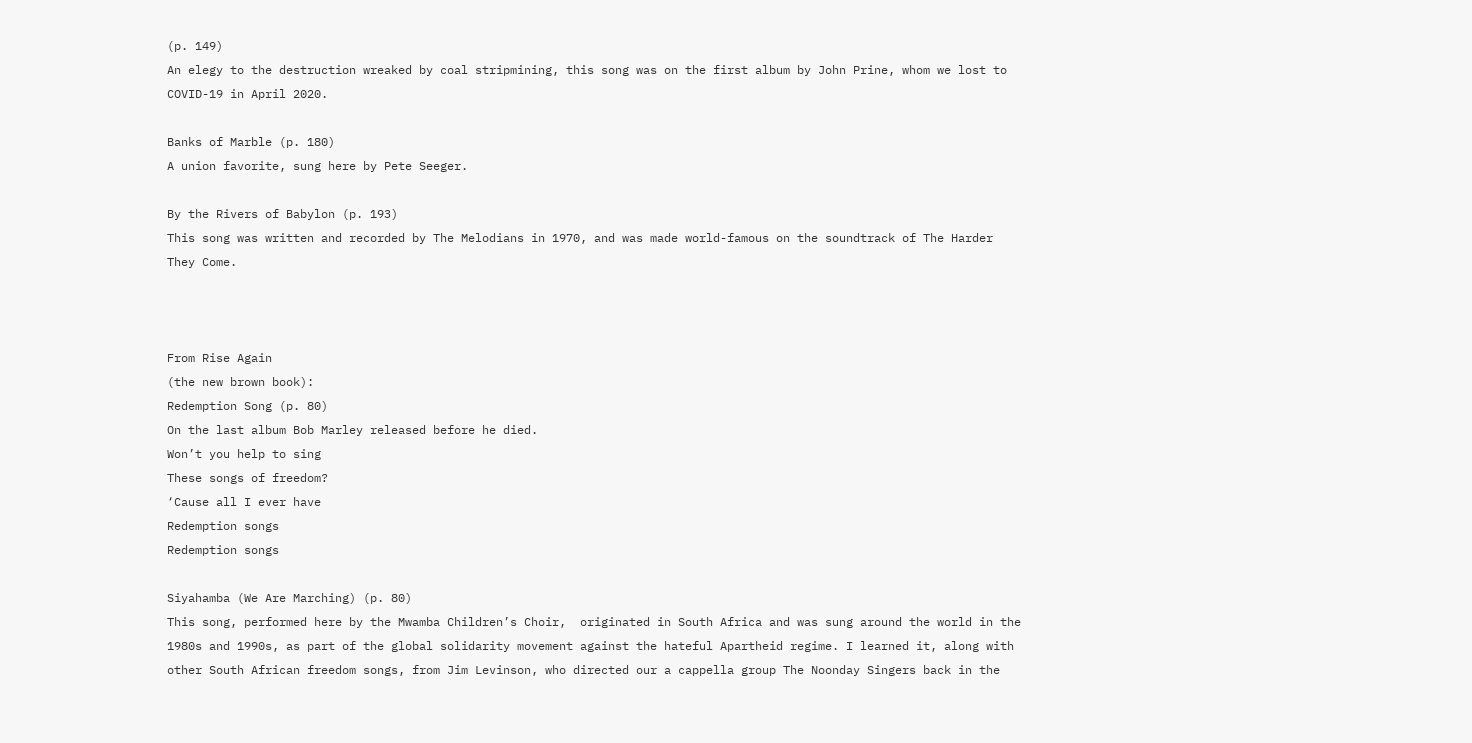(p. 149)
An elegy to the destruction wreaked by coal stripmining, this song was on the first album by John Prine, whom we lost to COVID-19 in April 2020.

Banks of Marble (p. 180)
A union favorite, sung here by Pete Seeger.

By the Rivers of Babylon (p. 193)
This song was written and recorded by The Melodians in 1970, and was made world-famous on the soundtrack of The Harder They Come.



From Rise Again
(the new brown book):
Redemption Song (p. 80)
On the last album Bob Marley released before he died.
Won’t you help to sing
These songs of freedom?
‘Cause all I ever have
Redemption songs
Redemption songs

Siyahamba (We Are Marching) (p. 80)
This song, performed here by the Mwamba Children’s Choir,  originated in South Africa and was sung around the world in the 1980s and 1990s, as part of the global solidarity movement against the hateful Apartheid regime. I learned it, along with other South African freedom songs, from Jim Levinson, who directed our a cappella group The Noonday Singers back in the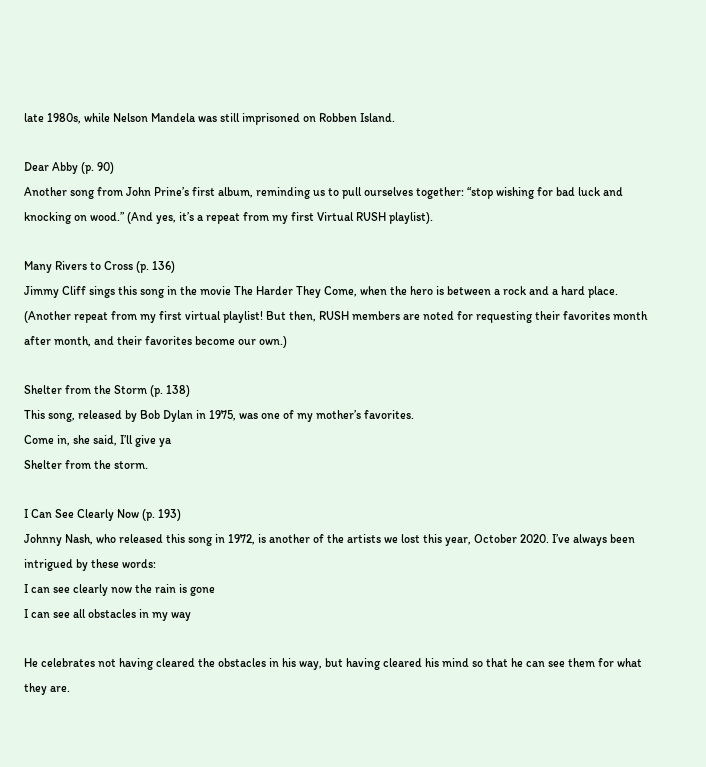late 1980s, while Nelson Mandela was still imprisoned on Robben Island.

Dear Abby (p. 90)
Another song from John Prine’s first album, reminding us to pull ourselves together: “stop wishing for bad luck and knocking on wood.” (And yes, it’s a repeat from my first Virtual RUSH playlist).

Many Rivers to Cross (p. 136)
Jimmy Cliff sings this song in the movie The Harder They Come, when the hero is between a rock and a hard place. (Another repeat from my first virtual playlist! But then, RUSH members are noted for requesting their favorites month after month, and their favorites become our own.)

Shelter from the Storm (p. 138)
This song, released by Bob Dylan in 1975, was one of my mother’s favorites.
Come in, she said, I’ll give ya
Shelter from the storm.

I Can See Clearly Now (p. 193)
Johnny Nash, who released this song in 1972, is another of the artists we lost this year, October 2020. I’ve always been intrigued by these words:
I can see clearly now the rain is gone
I can see all obstacles in my way

He celebrates not having cleared the obstacles in his way, but having cleared his mind so that he can see them for what they are.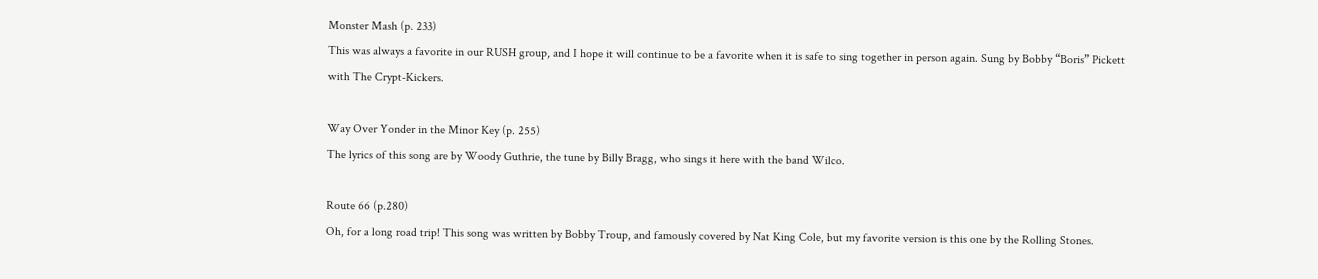Monster Mash (p. 233)
This was always a favorite in our RUSH group, and I hope it will continue to be a favorite when it is safe to sing together in person again. Sung by Bobby “Boris” Pickett with The Crypt-Kickers.

Way Over Yonder in the Minor Key (p. 255)
The lyrics of this song are by Woody Guthrie, the tune by Billy Bragg, who sings it here with the band Wilco.

Route 66 (p.280)
Oh, for a long road trip! This song was written by Bobby Troup, and famously covered by Nat King Cole, but my favorite version is this one by the Rolling Stones.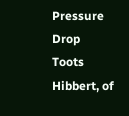Pressure Drop
Toots Hibbert, of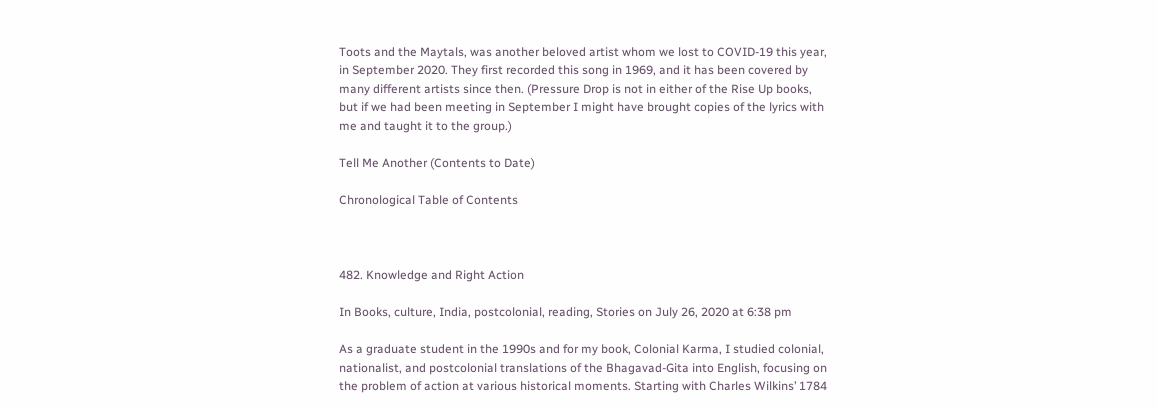Toots and the Maytals, was another beloved artist whom we lost to COVID-19 this year, in September 2020. They first recorded this song in 1969, and it has been covered by many different artists since then. (Pressure Drop is not in either of the Rise Up books, but if we had been meeting in September I might have brought copies of the lyrics with me and taught it to the group.)

Tell Me Another (Contents to Date)

Chronological Table of Contents



482. Knowledge and Right Action

In Books, culture, India, postcolonial, reading, Stories on July 26, 2020 at 6:38 pm

As a graduate student in the 1990s and for my book, Colonial Karma, I studied colonial, nationalist, and postcolonial translations of the Bhagavad-Gita into English, focusing on the problem of action at various historical moments. Starting with Charles Wilkins’ 1784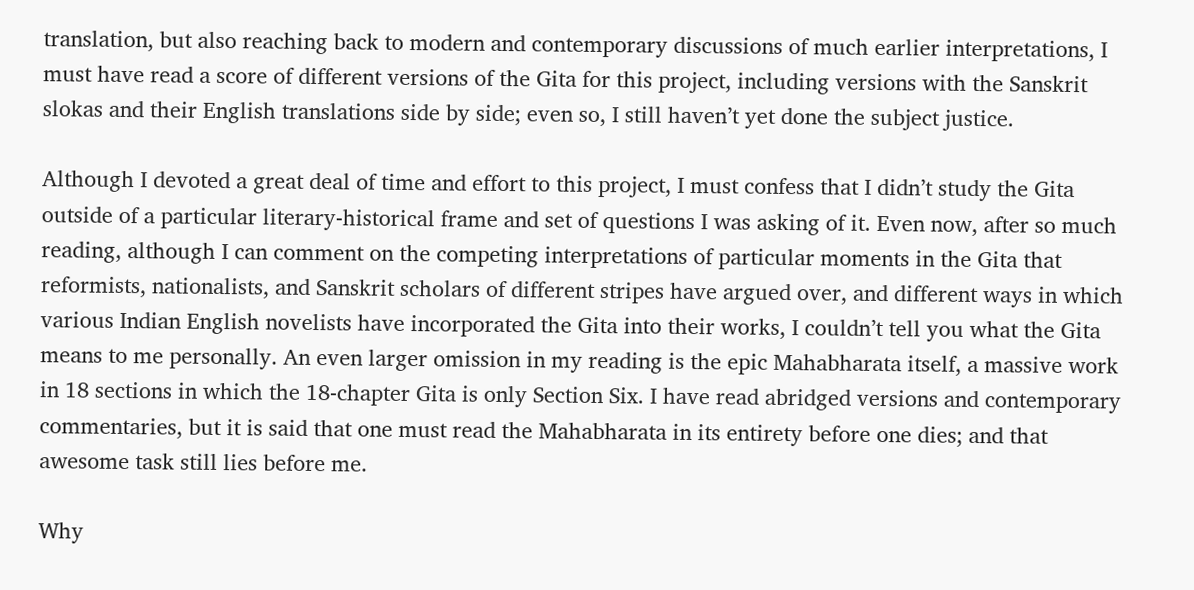translation, but also reaching back to modern and contemporary discussions of much earlier interpretations, I must have read a score of different versions of the Gita for this project, including versions with the Sanskrit slokas and their English translations side by side; even so, I still haven’t yet done the subject justice.

Although I devoted a great deal of time and effort to this project, I must confess that I didn’t study the Gita outside of a particular literary-historical frame and set of questions I was asking of it. Even now, after so much reading, although I can comment on the competing interpretations of particular moments in the Gita that reformists, nationalists, and Sanskrit scholars of different stripes have argued over, and different ways in which various Indian English novelists have incorporated the Gita into their works, I couldn’t tell you what the Gita means to me personally. An even larger omission in my reading is the epic Mahabharata itself, a massive work in 18 sections in which the 18-chapter Gita is only Section Six. I have read abridged versions and contemporary commentaries, but it is said that one must read the Mahabharata in its entirety before one dies; and that awesome task still lies before me.

Why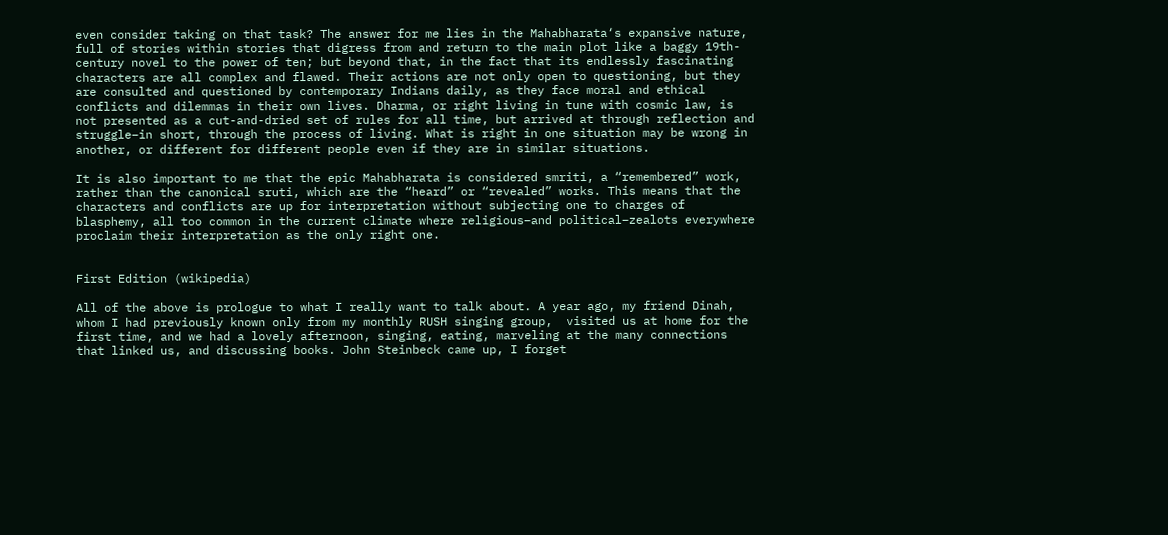even consider taking on that task? The answer for me lies in the Mahabharata‘s expansive nature, full of stories within stories that digress from and return to the main plot like a baggy 19th-century novel to the power of ten; but beyond that, in the fact that its endlessly fascinating characters are all complex and flawed. Their actions are not only open to questioning, but they are consulted and questioned by contemporary Indians daily, as they face moral and ethical conflicts and dilemmas in their own lives. Dharma, or right living in tune with cosmic law, is not presented as a cut-and-dried set of rules for all time, but arrived at through reflection and struggle–in short, through the process of living. What is right in one situation may be wrong in another, or different for different people even if they are in similar situations.

It is also important to me that the epic Mahabharata is considered smriti, a “remembered” work, rather than the canonical sruti, which are the “heard” or “revealed” works. This means that the characters and conflicts are up for interpretation without subjecting one to charges of blasphemy, all too common in the current climate where religious–and political–zealots everywhere proclaim their interpretation as the only right one.


First Edition (wikipedia)

All of the above is prologue to what I really want to talk about. A year ago, my friend Dinah, whom I had previously known only from my monthly RUSH singing group,  visited us at home for the first time, and we had a lovely afternoon, singing, eating, marveling at the many connections that linked us, and discussing books. John Steinbeck came up, I forget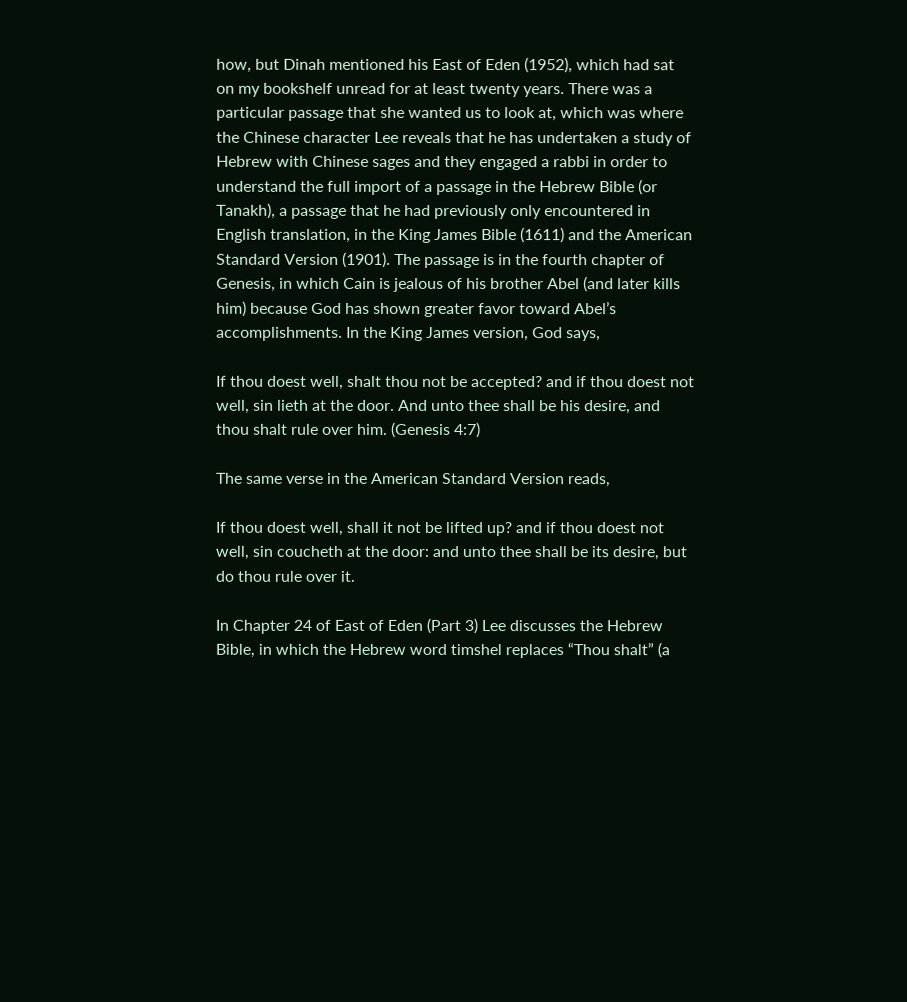how, but Dinah mentioned his East of Eden (1952), which had sat on my bookshelf unread for at least twenty years. There was a particular passage that she wanted us to look at, which was where the Chinese character Lee reveals that he has undertaken a study of Hebrew with Chinese sages and they engaged a rabbi in order to understand the full import of a passage in the Hebrew Bible (or Tanakh), a passage that he had previously only encountered in English translation, in the King James Bible (1611) and the American Standard Version (1901). The passage is in the fourth chapter of Genesis, in which Cain is jealous of his brother Abel (and later kills him) because God has shown greater favor toward Abel’s accomplishments. In the King James version, God says,

If thou doest well, shalt thou not be accepted? and if thou doest not well, sin lieth at the door. And unto thee shall be his desire, and thou shalt rule over him. (Genesis 4:7)

The same verse in the American Standard Version reads,

If thou doest well, shall it not be lifted up? and if thou doest not well, sin coucheth at the door: and unto thee shall be its desire, but do thou rule over it.

In Chapter 24 of East of Eden (Part 3) Lee discusses the Hebrew Bible, in which the Hebrew word timshel replaces “Thou shalt” (a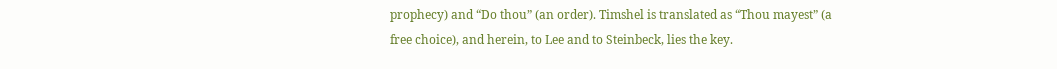prophecy) and “Do thou” (an order). Timshel is translated as “Thou mayest” (a free choice), and herein, to Lee and to Steinbeck, lies the key.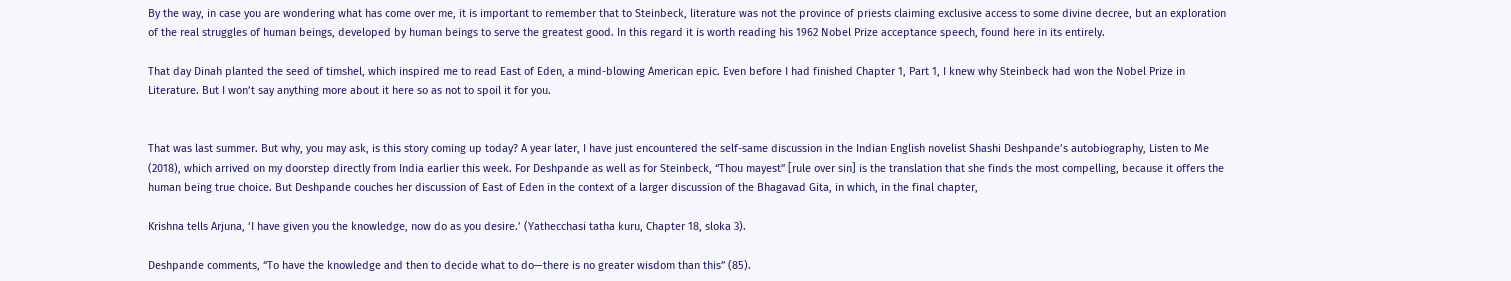By the way, in case you are wondering what has come over me, it is important to remember that to Steinbeck, literature was not the province of priests claiming exclusive access to some divine decree, but an exploration of the real struggles of human beings, developed by human beings to serve the greatest good. In this regard it is worth reading his 1962 Nobel Prize acceptance speech, found here in its entirely.

That day Dinah planted the seed of timshel, which inspired me to read East of Eden, a mind-blowing American epic. Even before I had finished Chapter 1, Part 1, I knew why Steinbeck had won the Nobel Prize in Literature. But I won’t say anything more about it here so as not to spoil it for you.


That was last summer. But why, you may ask, is this story coming up today? A year later, I have just encountered the self-same discussion in the Indian English novelist Shashi Deshpande’s autobiography, Listen to Me (2018), which arrived on my doorstep directly from India earlier this week. For Deshpande as well as for Steinbeck, “Thou mayest” [rule over sin] is the translation that she finds the most compelling, because it offers the human being true choice. But Deshpande couches her discussion of East of Eden in the context of a larger discussion of the Bhagavad Gita, in which, in the final chapter,

Krishna tells Arjuna, ‘I have given you the knowledge, now do as you desire.’ (Yathecchasi tatha kuru, Chapter 18, sloka 3).

Deshpande comments, “To have the knowledge and then to decide what to do—there is no greater wisdom than this” (85).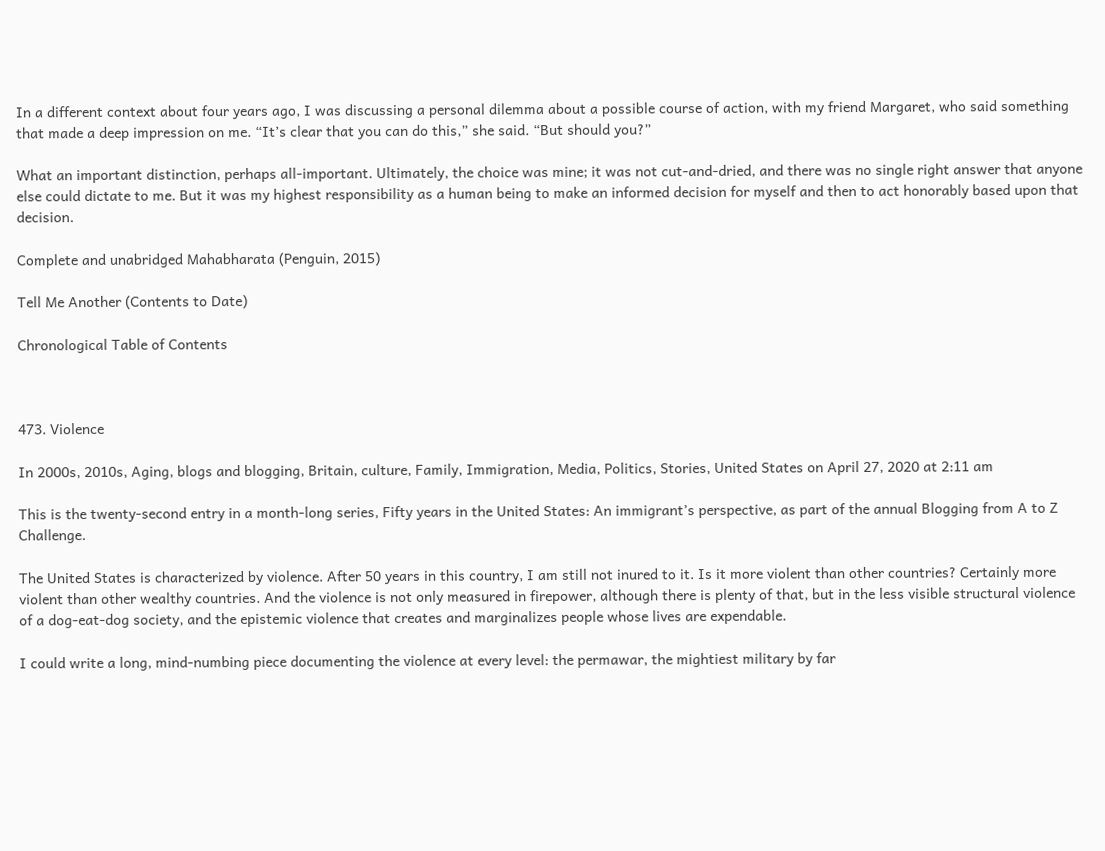In a different context about four years ago, I was discussing a personal dilemma about a possible course of action, with my friend Margaret, who said something that made a deep impression on me. “It’s clear that you can do this,” she said. “But should you?”

What an important distinction, perhaps all-important. Ultimately, the choice was mine; it was not cut-and-dried, and there was no single right answer that anyone else could dictate to me. But it was my highest responsibility as a human being to make an informed decision for myself and then to act honorably based upon that decision.

Complete and unabridged Mahabharata (Penguin, 2015)

Tell Me Another (Contents to Date)

Chronological Table of Contents



473. Violence

In 2000s, 2010s, Aging, blogs and blogging, Britain, culture, Family, Immigration, Media, Politics, Stories, United States on April 27, 2020 at 2:11 am

This is the twenty-second entry in a month-long series, Fifty years in the United States: An immigrant’s perspective, as part of the annual Blogging from A to Z Challenge.

The United States is characterized by violence. After 50 years in this country, I am still not inured to it. Is it more violent than other countries? Certainly more violent than other wealthy countries. And the violence is not only measured in firepower, although there is plenty of that, but in the less visible structural violence of a dog-eat-dog society, and the epistemic violence that creates and marginalizes people whose lives are expendable.

I could write a long, mind-numbing piece documenting the violence at every level: the permawar, the mightiest military by far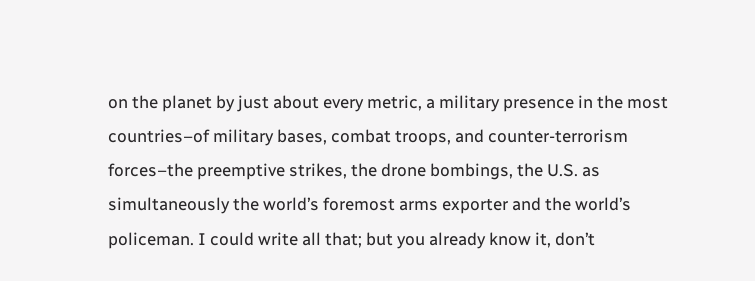on the planet by just about every metric, a military presence in the most countries–of military bases, combat troops, and counter-terrorism forces–the preemptive strikes, the drone bombings, the U.S. as simultaneously the world’s foremost arms exporter and the world’s policeman. I could write all that; but you already know it, don’t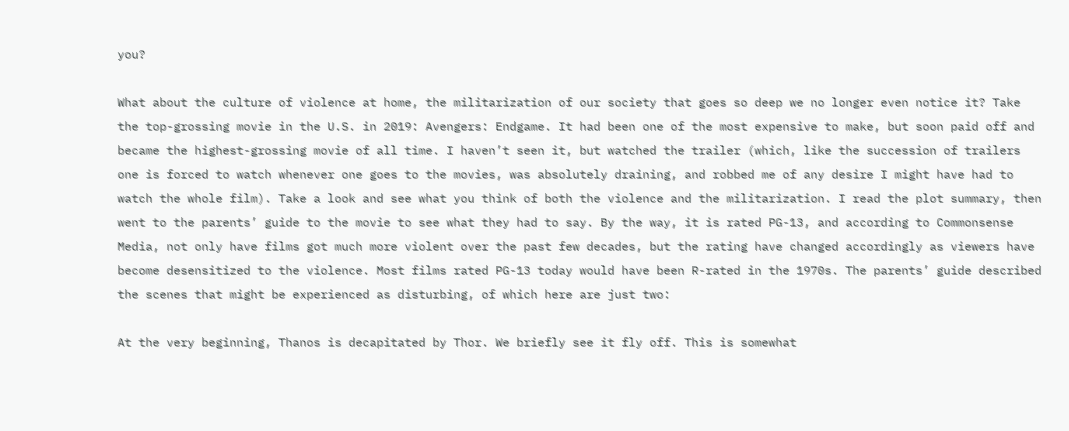you?

What about the culture of violence at home, the militarization of our society that goes so deep we no longer even notice it? Take the top-grossing movie in the U.S. in 2019: Avengers: Endgame. It had been one of the most expensive to make, but soon paid off and became the highest-grossing movie of all time. I haven’t seen it, but watched the trailer (which, like the succession of trailers one is forced to watch whenever one goes to the movies, was absolutely draining, and robbed me of any desire I might have had to watch the whole film). Take a look and see what you think of both the violence and the militarization. I read the plot summary, then went to the parents’ guide to the movie to see what they had to say. By the way, it is rated PG-13, and according to Commonsense Media, not only have films got much more violent over the past few decades, but the rating have changed accordingly as viewers have become desensitized to the violence. Most films rated PG-13 today would have been R-rated in the 1970s. The parents’ guide described the scenes that might be experienced as disturbing, of which here are just two:

At the very beginning, Thanos is decapitated by Thor. We briefly see it fly off. This is somewhat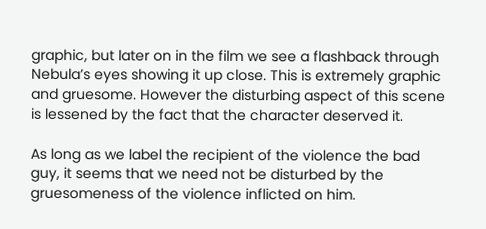graphic, but later on in the film we see a flashback through Nebula’s eyes showing it up close. This is extremely graphic and gruesome. However the disturbing aspect of this scene is lessened by the fact that the character deserved it.

As long as we label the recipient of the violence the bad guy, it seems that we need not be disturbed by the gruesomeness of the violence inflicted on him.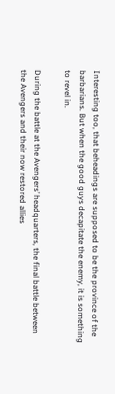Interesting too, that beheadings are supposed to be the province of the barbarians. But when the good guys decapitate the enemy, it is something to revel in.

During the battle at the Avengers’ headquarters, the final battle between the Avengers and their now restored allies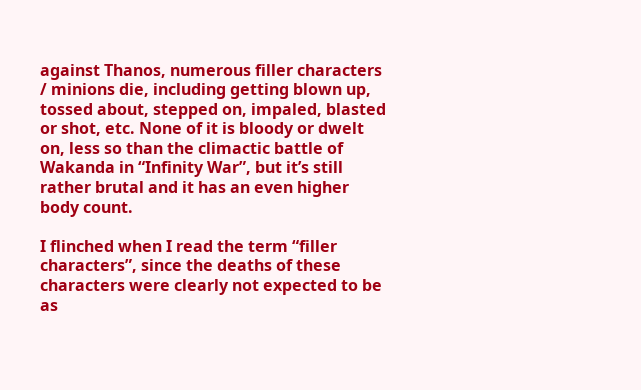against Thanos, numerous filler characters / minions die, including getting blown up, tossed about, stepped on, impaled, blasted or shot, etc. None of it is bloody or dwelt on, less so than the climactic battle of Wakanda in “Infinity War”, but it’s still rather brutal and it has an even higher body count.

I flinched when I read the term “filler characters”, since the deaths of these characters were clearly not expected to be as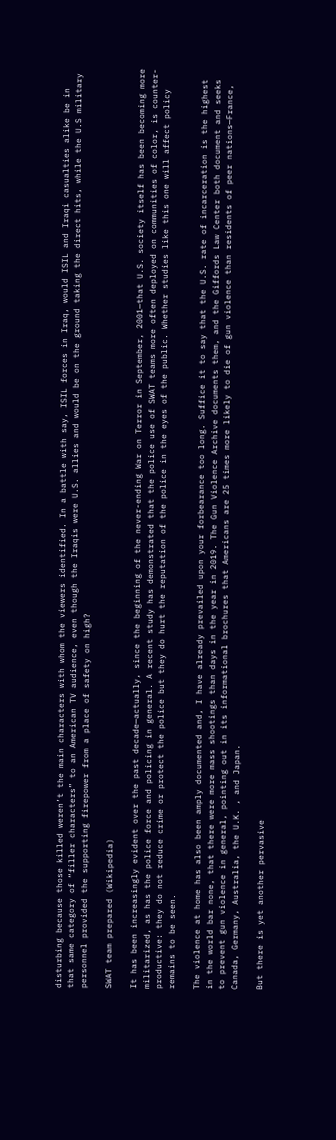disturbing because those killed weren’t the main characters with whom the viewers identified. In a battle with say, ISIL forces in Iraq, would ISIL and Iraqi casualties alike be in that same category of “filler characters” to an American TV audience, even though the Iraqis were U.S. allies and would be on the ground taking the direct hits, while the U.S military personnel provided the supporting firepower from a place of safety on high?

SWAT team prepared (Wikipedia)

It has been increasingly evident over the past decade—actually, since the beginning of the never-ending War on Terror in September, 2001—that U.S. society itself has been becoming more militarized, as has the police force and policing in general. A recent study has demonstrated that the police use of SWAT teams more often deployed on communities of color, is counter-productive: they do not reduce crime or protect the police but they do hurt the reputation of the police in the eyes of the public. Whether studies like this one will affect policy remains to be seen.

The violence at home has also been amply documented and, I have already prevailed upon your forbearance too long. Suffice it to say that the U.S. rate of incarceration is the highest in the world bar none, that there were more mass shootings than days in the year in 2019. The Gun Violence Archive documents them, and the Giffords Law Center both document and seeks to prevent gun violence in general, pointing out in its informational brochures that Americans are 25 times more likely to die of gun violence than residents of peer nations—France, Canada, Germany, Australia, the U.K. , and Japan.

But there is yet another pervasive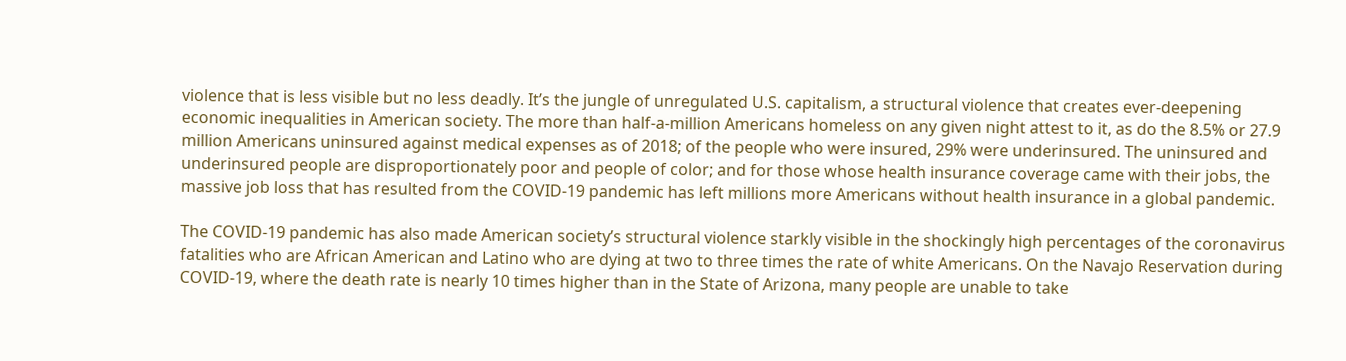violence that is less visible but no less deadly. It’s the jungle of unregulated U.S. capitalism, a structural violence that creates ever-deepening economic inequalities in American society. The more than half-a-million Americans homeless on any given night attest to it, as do the 8.5% or 27.9 million Americans uninsured against medical expenses as of 2018; of the people who were insured, 29% were underinsured. The uninsured and underinsured people are disproportionately poor and people of color; and for those whose health insurance coverage came with their jobs, the massive job loss that has resulted from the COVID-19 pandemic has left millions more Americans without health insurance in a global pandemic.

The COVID-19 pandemic has also made American society’s structural violence starkly visible in the shockingly high percentages of the coronavirus fatalities who are African American and Latino who are dying at two to three times the rate of white Americans. On the Navajo Reservation during COVID-19, where the death rate is nearly 10 times higher than in the State of Arizona, many people are unable to take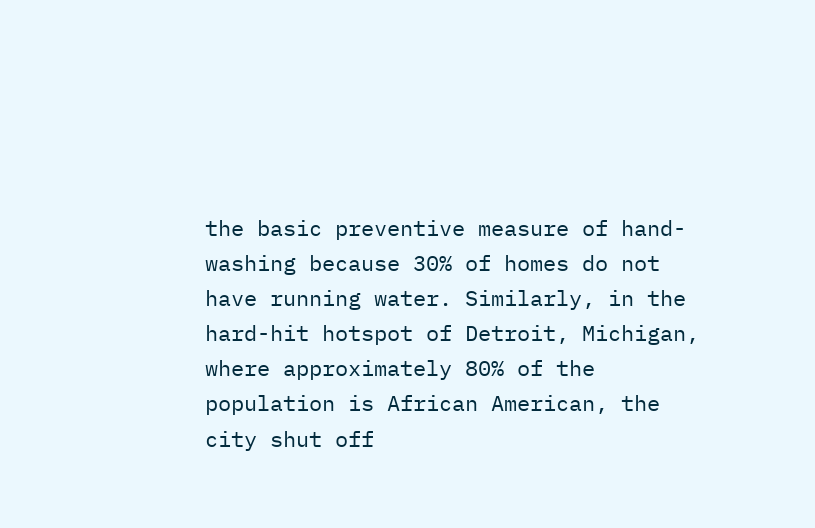the basic preventive measure of hand-washing because 30% of homes do not have running water. Similarly, in the hard-hit hotspot of Detroit, Michigan, where approximately 80% of the population is African American, the city shut off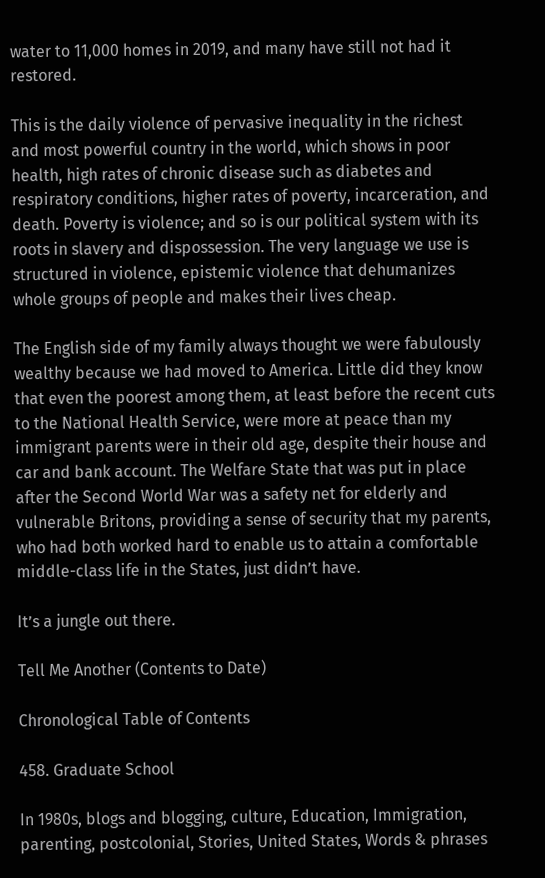water to 11,000 homes in 2019, and many have still not had it restored.

This is the daily violence of pervasive inequality in the richest and most powerful country in the world, which shows in poor health, high rates of chronic disease such as diabetes and respiratory conditions, higher rates of poverty, incarceration, and death. Poverty is violence; and so is our political system with its roots in slavery and dispossession. The very language we use is structured in violence, epistemic violence that dehumanizes whole groups of people and makes their lives cheap.

The English side of my family always thought we were fabulously wealthy because we had moved to America. Little did they know that even the poorest among them, at least before the recent cuts to the National Health Service, were more at peace than my immigrant parents were in their old age, despite their house and car and bank account. The Welfare State that was put in place after the Second World War was a safety net for elderly and vulnerable Britons, providing a sense of security that my parents, who had both worked hard to enable us to attain a comfortable middle-class life in the States, just didn’t have.

It’s a jungle out there.

Tell Me Another (Contents to Date)

Chronological Table of Contents

458. Graduate School

In 1980s, blogs and blogging, culture, Education, Immigration, parenting, postcolonial, Stories, United States, Words & phrases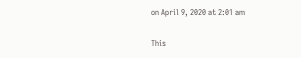on April 9, 2020 at 2:01 am

This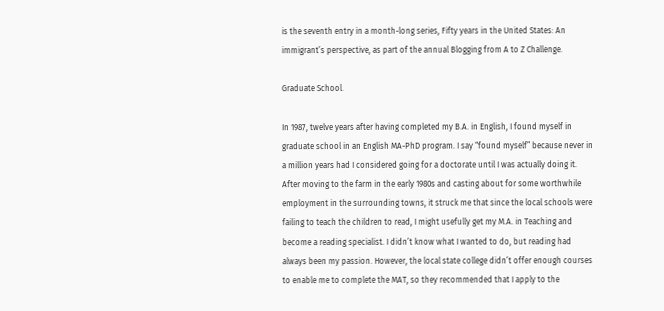is the seventh entry in a month-long series, Fifty years in the United States: An immigrant’s perspective, as part of the annual Blogging from A to Z Challenge.

Graduate School.

In 1987, twelve years after having completed my B.A. in English, I found myself in graduate school in an English MA-PhD program. I say “found myself” because never in a million years had I considered going for a doctorate until I was actually doing it. After moving to the farm in the early 1980s and casting about for some worthwhile employment in the surrounding towns, it struck me that since the local schools were failing to teach the children to read, I might usefully get my M.A. in Teaching and become a reading specialist. I didn’t know what I wanted to do, but reading had always been my passion. However, the local state college didn’t offer enough courses to enable me to complete the MAT, so they recommended that I apply to the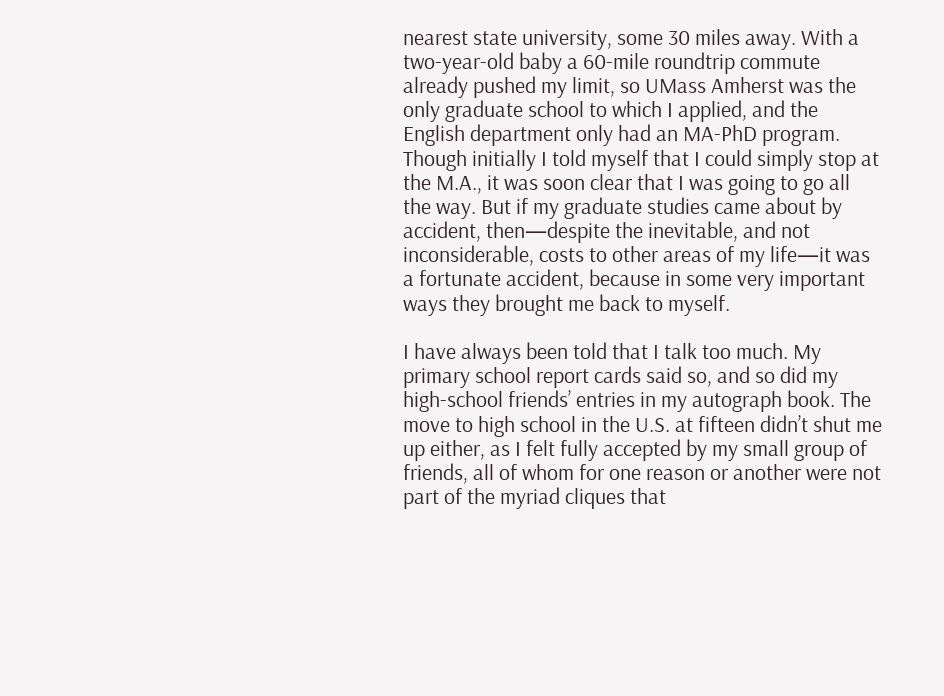nearest state university, some 30 miles away. With a two-year-old baby a 60-mile roundtrip commute already pushed my limit, so UMass Amherst was the only graduate school to which I applied, and the English department only had an MA-PhD program. Though initially I told myself that I could simply stop at the M.A., it was soon clear that I was going to go all the way. But if my graduate studies came about by accident, then—despite the inevitable, and not inconsiderable, costs to other areas of my life—it was a fortunate accident, because in some very important ways they brought me back to myself.

I have always been told that I talk too much. My primary school report cards said so, and so did my high-school friends’ entries in my autograph book. The move to high school in the U.S. at fifteen didn’t shut me up either, as I felt fully accepted by my small group of friends, all of whom for one reason or another were not part of the myriad cliques that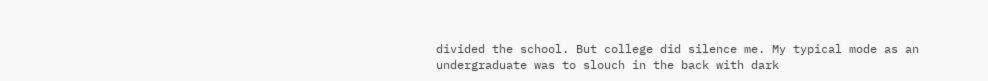divided the school. But college did silence me. My typical mode as an undergraduate was to slouch in the back with dark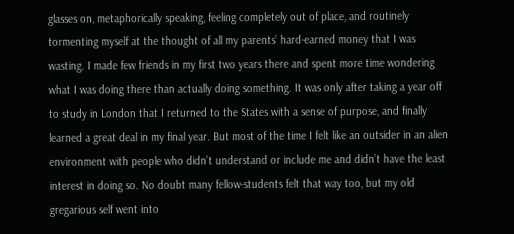glasses on, metaphorically speaking, feeling completely out of place, and routinely tormenting myself at the thought of all my parents’ hard-earned money that I was wasting. I made few friends in my first two years there and spent more time wondering what I was doing there than actually doing something. It was only after taking a year off to study in London that I returned to the States with a sense of purpose, and finally learned a great deal in my final year. But most of the time I felt like an outsider in an alien environment with people who didn’t understand or include me and didn’t have the least interest in doing so. No doubt many fellow-students felt that way too, but my old gregarious self went into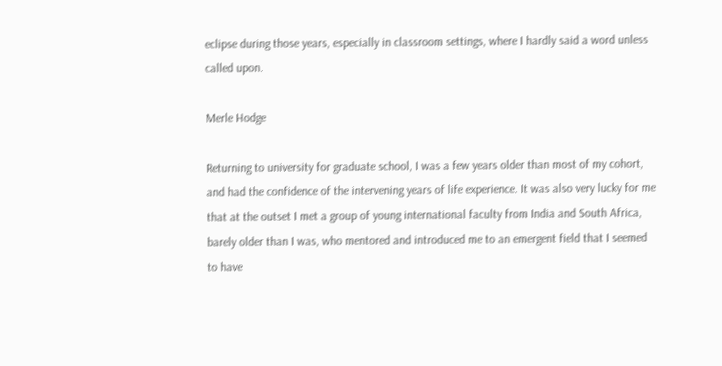eclipse during those years, especially in classroom settings, where I hardly said a word unless called upon.

Merle Hodge

Returning to university for graduate school, I was a few years older than most of my cohort, and had the confidence of the intervening years of life experience. It was also very lucky for me that at the outset I met a group of young international faculty from India and South Africa, barely older than I was, who mentored and introduced me to an emergent field that I seemed to have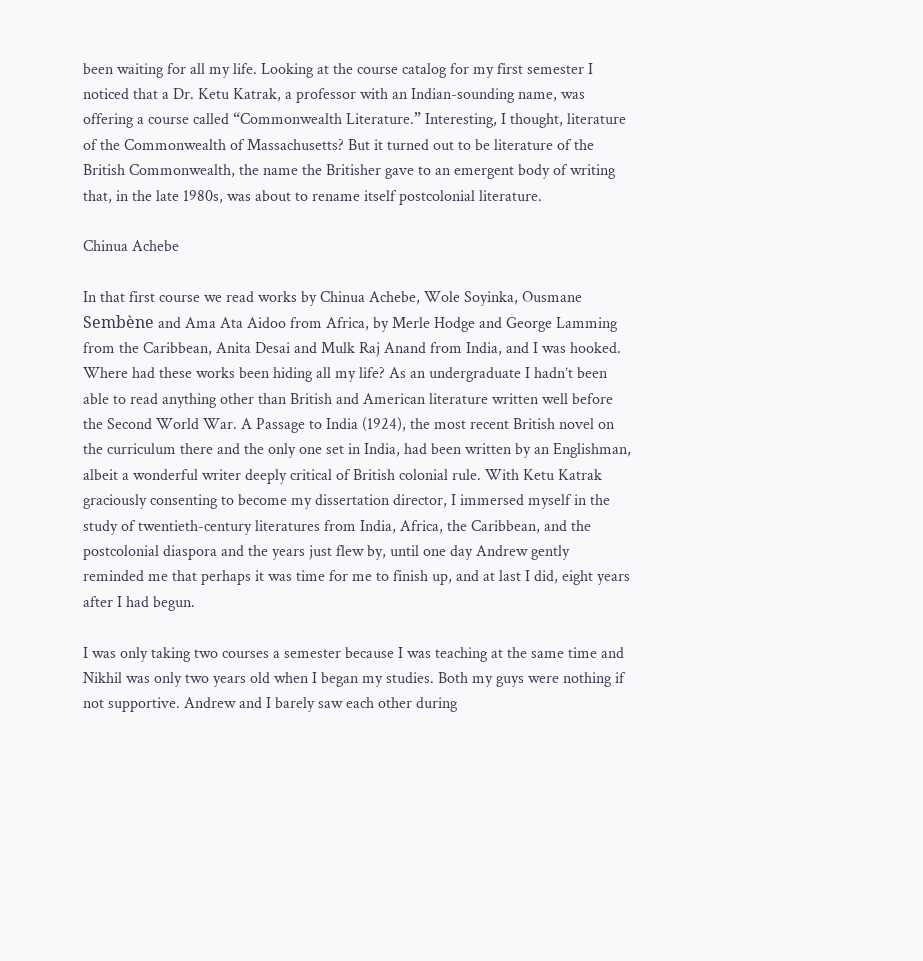been waiting for all my life. Looking at the course catalog for my first semester I noticed that a Dr. Ketu Katrak, a professor with an Indian-sounding name, was offering a course called “Commonwealth Literature.” Interesting, I thought, literature of the Commonwealth of Massachusetts? But it turned out to be literature of the British Commonwealth, the name the Britisher gave to an emergent body of writing that, in the late 1980s, was about to rename itself postcolonial literature.

Chinua Achebe

In that first course we read works by Chinua Achebe, Wole Soyinka, Ousmane Sembène and Ama Ata Aidoo from Africa, by Merle Hodge and George Lamming from the Caribbean, Anita Desai and Mulk Raj Anand from India, and I was hooked. Where had these works been hiding all my life? As an undergraduate I hadn’t been able to read anything other than British and American literature written well before the Second World War. A Passage to India (1924), the most recent British novel on the curriculum there and the only one set in India, had been written by an Englishman, albeit a wonderful writer deeply critical of British colonial rule. With Ketu Katrak graciously consenting to become my dissertation director, I immersed myself in the study of twentieth-century literatures from India, Africa, the Caribbean, and the postcolonial diaspora and the years just flew by, until one day Andrew gently reminded me that perhaps it was time for me to finish up, and at last I did, eight years after I had begun.

I was only taking two courses a semester because I was teaching at the same time and Nikhil was only two years old when I began my studies. Both my guys were nothing if not supportive. Andrew and I barely saw each other during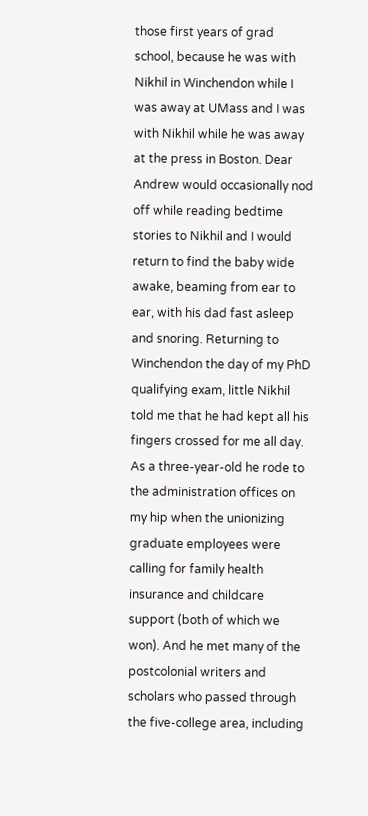those first years of grad school, because he was with Nikhil in Winchendon while I was away at UMass and I was with Nikhil while he was away at the press in Boston. Dear Andrew would occasionally nod off while reading bedtime stories to Nikhil and I would return to find the baby wide awake, beaming from ear to ear, with his dad fast asleep and snoring. Returning to Winchendon the day of my PhD qualifying exam, little Nikhil told me that he had kept all his fingers crossed for me all day. As a three-year-old he rode to the administration offices on my hip when the unionizing graduate employees were calling for family health insurance and childcare support (both of which we won). And he met many of the postcolonial writers and scholars who passed through the five-college area, including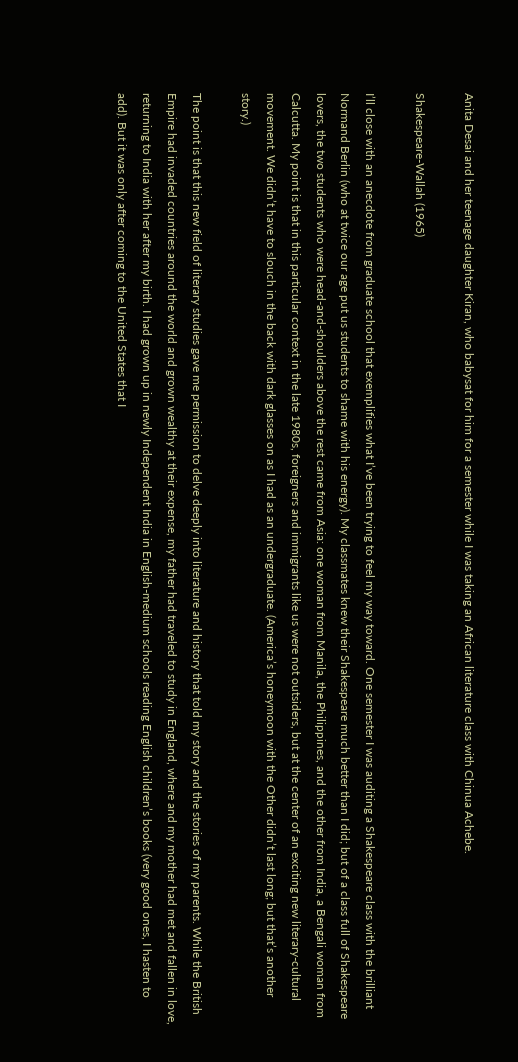Anita Desai and her teenage daughter Kiran, who babysat for him for a semester while I was taking an African literature class with Chinua Achebe.

Shakespeare-Wallah (1965)

I’ll close with an anecdote from graduate school that exemplifies what I’ve been trying to feel my way toward. One semester I was auditing a Shakespeare class with the brilliant Normand Berlin (who at twice our age put us students to shame with his energy). My classmates knew their Shakespeare much better than I did; but of a class full of Shakespeare lovers, the two students who were head-and-shoulders above the rest came from Asia: one woman from Manila, the Philippines, and the other from India, a Bengali woman from Calcutta. My point is that in this particular context in the late 1980s, foreigners and immigrants like us were not outsiders, but at the center of an exciting new literary-cultural movement. We didn’t have to slouch in the back with dark glasses on as I had as an undergraduate. (America’s honeymoon with the Other didn’t last long; but that’s another story.)

The point is that this new field of literary studies gave me permission to delve deeply into literature and history that told my story and the stories of my parents. While the British Empire had invaded countries around the world and grown wealthy at their expense, my father had traveled to study in England, where and my mother had met and fallen in love, returning to India with her after my birth. I had grown up in newly Independent India in English-medium schools reading English children’s books (very good ones, I hasten to add). But it was only after coming to the United States that I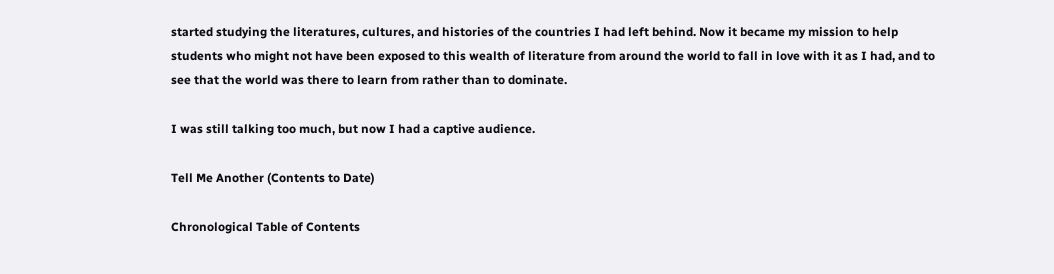started studying the literatures, cultures, and histories of the countries I had left behind. Now it became my mission to help students who might not have been exposed to this wealth of literature from around the world to fall in love with it as I had, and to see that the world was there to learn from rather than to dominate.

I was still talking too much, but now I had a captive audience.

Tell Me Another (Contents to Date)

Chronological Table of Contents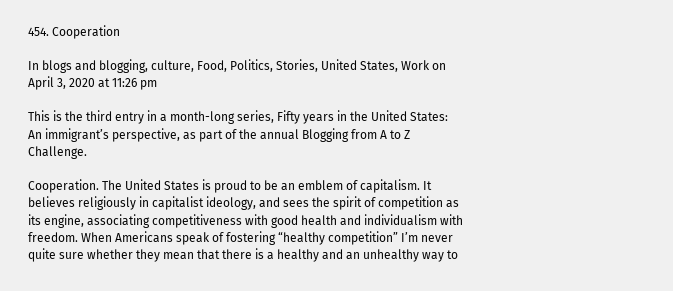454. Cooperation

In blogs and blogging, culture, Food, Politics, Stories, United States, Work on April 3, 2020 at 11:26 pm

This is the third entry in a month-long series, Fifty years in the United States: An immigrant’s perspective, as part of the annual Blogging from A to Z Challenge.

Cooperation. The United States is proud to be an emblem of capitalism. It believes religiously in capitalist ideology, and sees the spirit of competition as its engine, associating competitiveness with good health and individualism with freedom. When Americans speak of fostering “healthy competition” I’m never quite sure whether they mean that there is a healthy and an unhealthy way to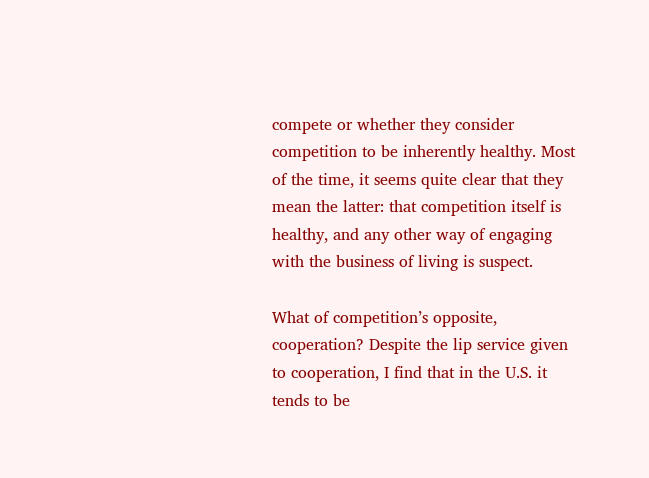compete or whether they consider competition to be inherently healthy. Most of the time, it seems quite clear that they mean the latter: that competition itself is healthy, and any other way of engaging with the business of living is suspect.

What of competition’s opposite, cooperation? Despite the lip service given to cooperation, I find that in the U.S. it tends to be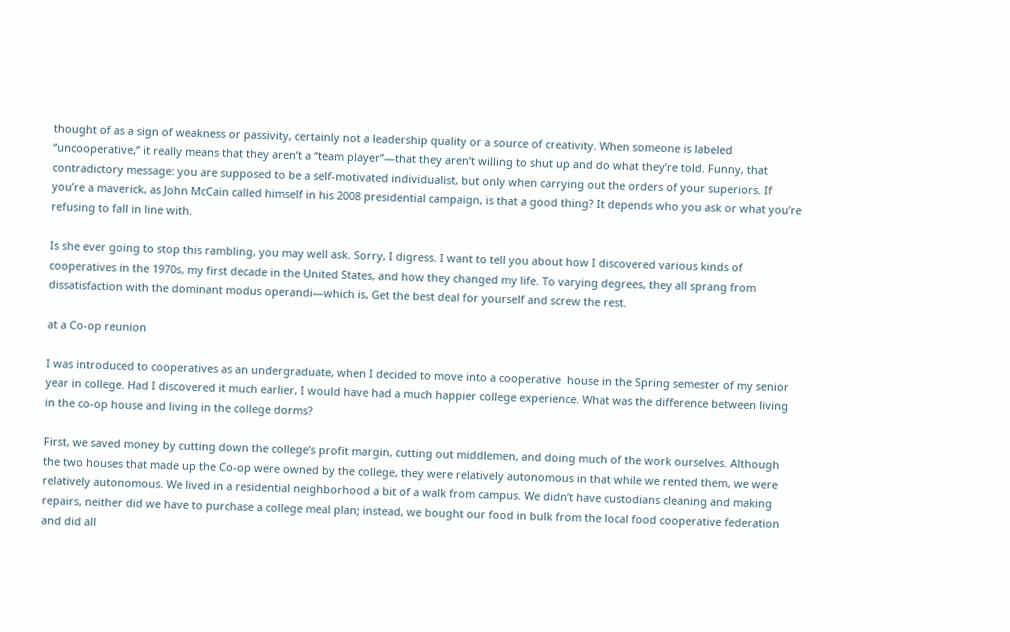thought of as a sign of weakness or passivity, certainly not a leadership quality or a source of creativity. When someone is labeled “uncooperative,” it really means that they aren’t a “team player”—that they aren’t willing to shut up and do what they’re told. Funny, that contradictory message: you are supposed to be a self-motivated individualist, but only when carrying out the orders of your superiors. If you’re a maverick, as John McCain called himself in his 2008 presidential campaign, is that a good thing? It depends who you ask or what you’re refusing to fall in line with.

Is she ever going to stop this rambling, you may well ask. Sorry, I digress. I want to tell you about how I discovered various kinds of cooperatives in the 1970s, my first decade in the United States, and how they changed my life. To varying degrees, they all sprang from dissatisfaction with the dominant modus operandi—which is, Get the best deal for yourself and screw the rest.

at a Co-op reunion

I was introduced to cooperatives as an undergraduate, when I decided to move into a cooperative  house in the Spring semester of my senior year in college. Had I discovered it much earlier, I would have had a much happier college experience. What was the difference between living in the co-op house and living in the college dorms?

First, we saved money by cutting down the college’s profit margin, cutting out middlemen, and doing much of the work ourselves. Although the two houses that made up the Co-op were owned by the college, they were relatively autonomous in that while we rented them, we were relatively autonomous. We lived in a residential neighborhood a bit of a walk from campus. We didn’t have custodians cleaning and making repairs, neither did we have to purchase a college meal plan; instead, we bought our food in bulk from the local food cooperative federation and did all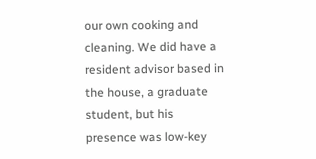our own cooking and cleaning. We did have a resident advisor based in the house, a graduate student, but his presence was low-key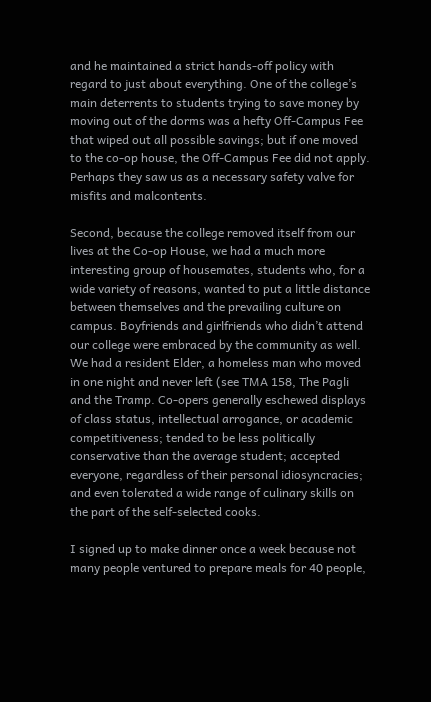and he maintained a strict hands-off policy with regard to just about everything. One of the college’s main deterrents to students trying to save money by moving out of the dorms was a hefty Off-Campus Fee that wiped out all possible savings; but if one moved to the co-op house, the Off-Campus Fee did not apply. Perhaps they saw us as a necessary safety valve for misfits and malcontents.

Second, because the college removed itself from our lives at the Co-op House, we had a much more interesting group of housemates, students who, for a wide variety of reasons, wanted to put a little distance between themselves and the prevailing culture on campus. Boyfriends and girlfriends who didn’t attend our college were embraced by the community as well. We had a resident Elder, a homeless man who moved in one night and never left (see TMA 158, The Pagli and the Tramp. Co-opers generally eschewed displays of class status, intellectual arrogance, or academic competitiveness; tended to be less politically conservative than the average student; accepted everyone, regardless of their personal idiosyncracies; and even tolerated a wide range of culinary skills on the part of the self-selected cooks.

I signed up to make dinner once a week because not many people ventured to prepare meals for 40 people,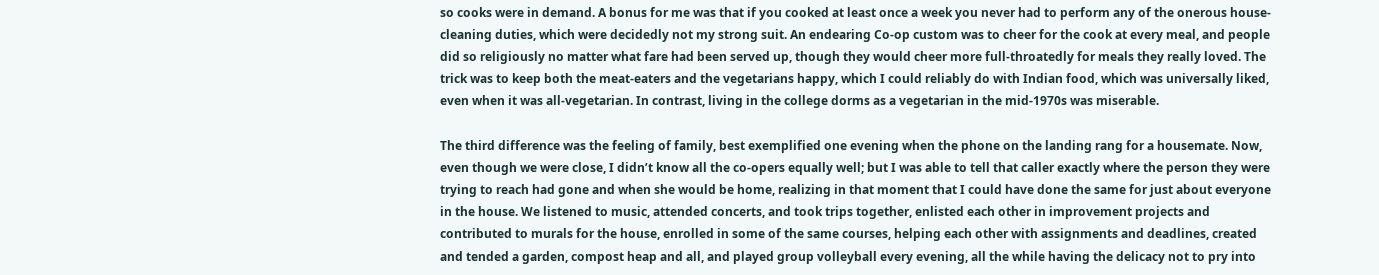so cooks were in demand. A bonus for me was that if you cooked at least once a week you never had to perform any of the onerous house-cleaning duties, which were decidedly not my strong suit. An endearing Co-op custom was to cheer for the cook at every meal, and people did so religiously no matter what fare had been served up, though they would cheer more full-throatedly for meals they really loved. The trick was to keep both the meat-eaters and the vegetarians happy, which I could reliably do with Indian food, which was universally liked, even when it was all-vegetarian. In contrast, living in the college dorms as a vegetarian in the mid-1970s was miserable.

The third difference was the feeling of family, best exemplified one evening when the phone on the landing rang for a housemate. Now, even though we were close, I didn’t know all the co-opers equally well; but I was able to tell that caller exactly where the person they were trying to reach had gone and when she would be home, realizing in that moment that I could have done the same for just about everyone in the house. We listened to music, attended concerts, and took trips together, enlisted each other in improvement projects and contributed to murals for the house, enrolled in some of the same courses, helping each other with assignments and deadlines, created and tended a garden, compost heap and all, and played group volleyball every evening, all the while having the delicacy not to pry into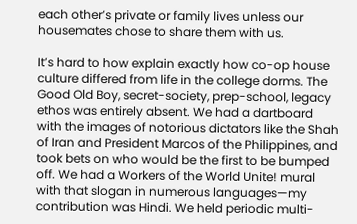each other’s private or family lives unless our housemates chose to share them with us.

It’s hard to how explain exactly how co-op house culture differed from life in the college dorms. The Good Old Boy, secret-society, prep-school, legacy ethos was entirely absent. We had a dartboard with the images of notorious dictators like the Shah of Iran and President Marcos of the Philippines, and took bets on who would be the first to be bumped off. We had a Workers of the World Unite! mural with that slogan in numerous languages—my contribution was Hindi. We held periodic multi-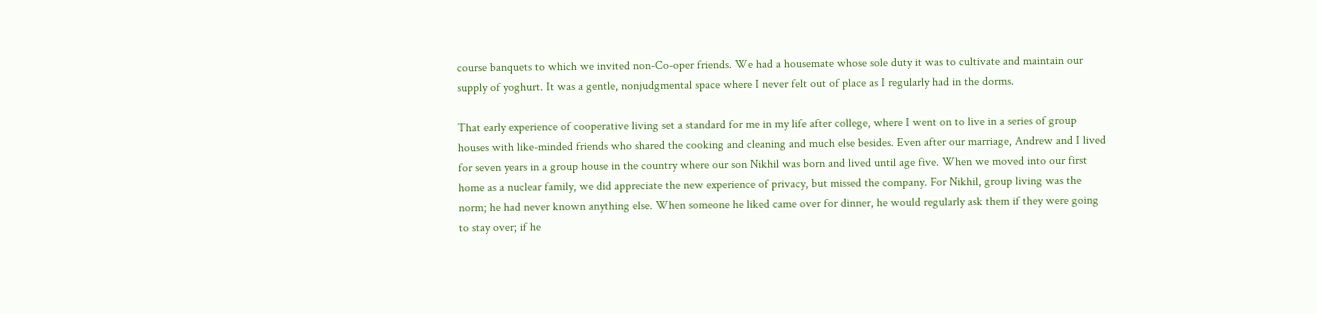course banquets to which we invited non-Co-oper friends. We had a housemate whose sole duty it was to cultivate and maintain our supply of yoghurt. It was a gentle, nonjudgmental space where I never felt out of place as I regularly had in the dorms.

That early experience of cooperative living set a standard for me in my life after college, where I went on to live in a series of group houses with like-minded friends who shared the cooking and cleaning and much else besides. Even after our marriage, Andrew and I lived for seven years in a group house in the country where our son Nikhil was born and lived until age five. When we moved into our first home as a nuclear family, we did appreciate the new experience of privacy, but missed the company. For Nikhil, group living was the norm; he had never known anything else. When someone he liked came over for dinner, he would regularly ask them if they were going to stay over; if he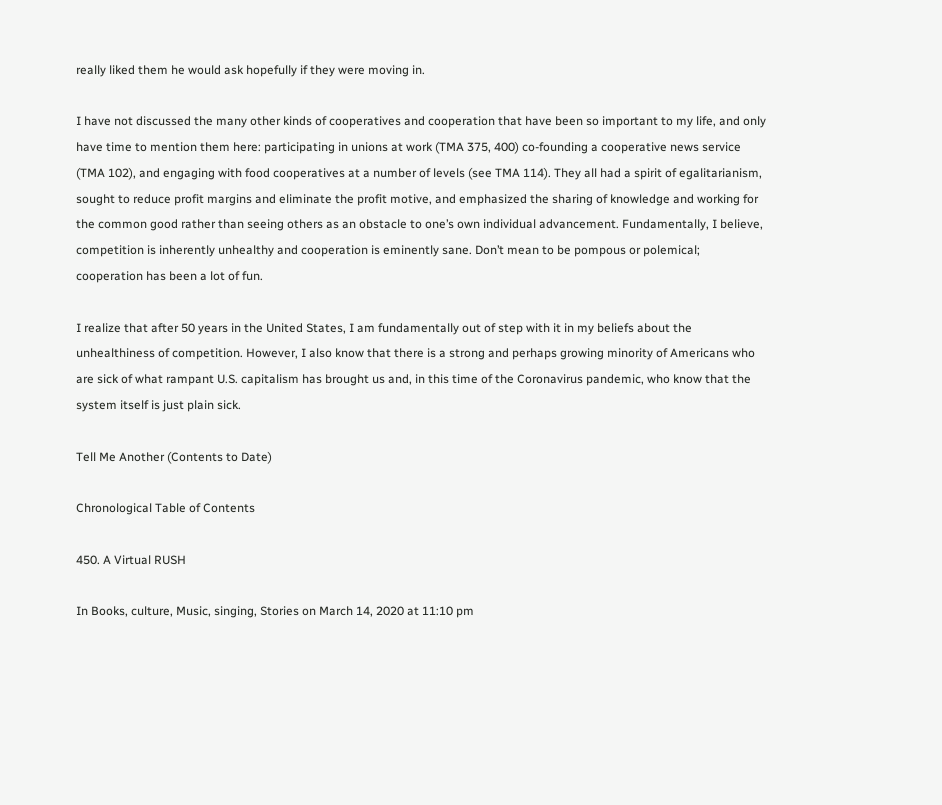really liked them he would ask hopefully if they were moving in.

I have not discussed the many other kinds of cooperatives and cooperation that have been so important to my life, and only have time to mention them here: participating in unions at work (TMA 375, 400) co-founding a cooperative news service (TMA 102), and engaging with food cooperatives at a number of levels (see TMA 114). They all had a spirit of egalitarianism, sought to reduce profit margins and eliminate the profit motive, and emphasized the sharing of knowledge and working for the common good rather than seeing others as an obstacle to one’s own individual advancement. Fundamentally, I believe, competition is inherently unhealthy and cooperation is eminently sane. Don’t mean to be pompous or polemical; cooperation has been a lot of fun.

I realize that after 50 years in the United States, I am fundamentally out of step with it in my beliefs about the unhealthiness of competition. However, I also know that there is a strong and perhaps growing minority of Americans who are sick of what rampant U.S. capitalism has brought us and, in this time of the Coronavirus pandemic, who know that the system itself is just plain sick.

Tell Me Another (Contents to Date)

Chronological Table of Contents

450. A Virtual RUSH

In Books, culture, Music, singing, Stories on March 14, 2020 at 11:10 pm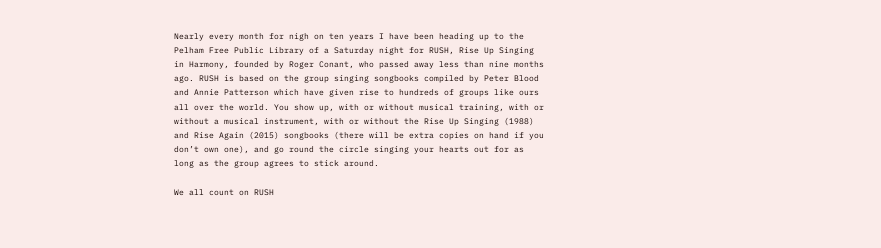Nearly every month for nigh on ten years I have been heading up to the Pelham Free Public Library of a Saturday night for RUSH, Rise Up Singing in Harmony, founded by Roger Conant, who passed away less than nine months ago. RUSH is based on the group singing songbooks compiled by Peter Blood and Annie Patterson which have given rise to hundreds of groups like ours all over the world. You show up, with or without musical training, with or without a musical instrument, with or without the Rise Up Singing (1988) and Rise Again (2015) songbooks (there will be extra copies on hand if you don’t own one), and go round the circle singing your hearts out for as long as the group agrees to stick around.

We all count on RUSH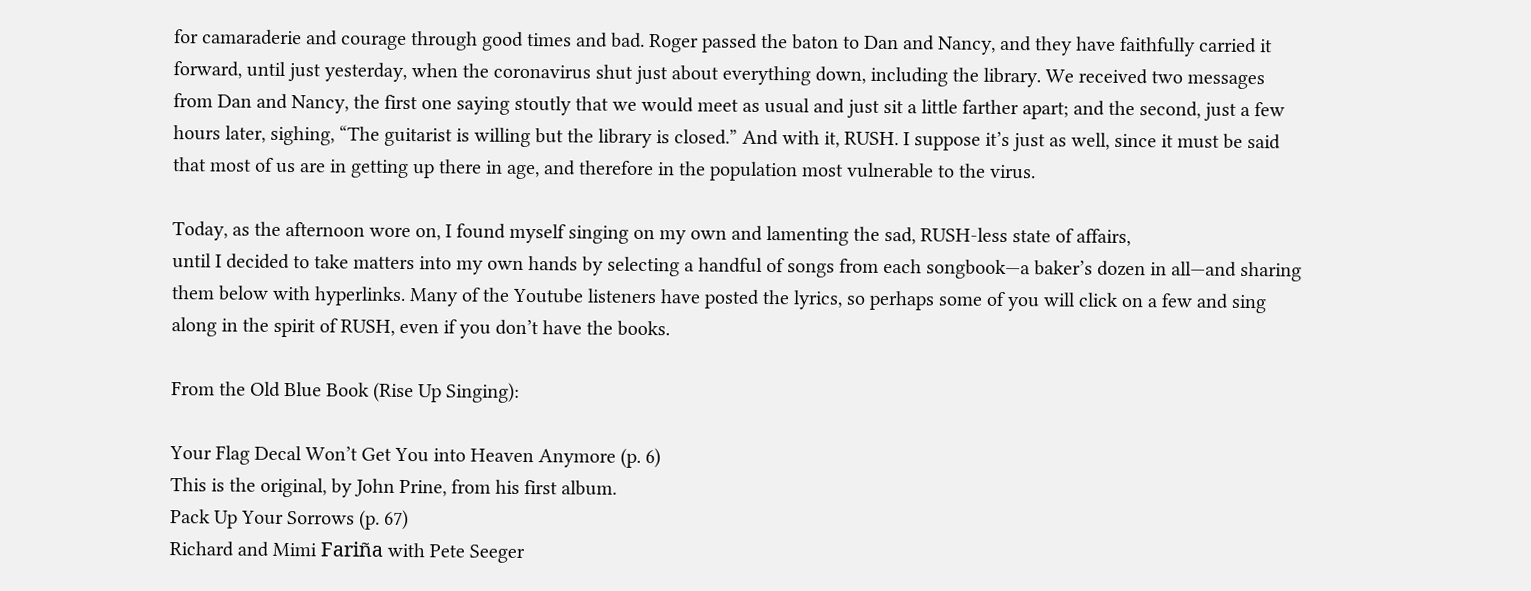for camaraderie and courage through good times and bad. Roger passed the baton to Dan and Nancy, and they have faithfully carried it forward, until just yesterday, when the coronavirus shut just about everything down, including the library. We received two messages from Dan and Nancy, the first one saying stoutly that we would meet as usual and just sit a little farther apart; and the second, just a few hours later, sighing, “The guitarist is willing but the library is closed.” And with it, RUSH. I suppose it’s just as well, since it must be said that most of us are in getting up there in age, and therefore in the population most vulnerable to the virus.

Today, as the afternoon wore on, I found myself singing on my own and lamenting the sad, RUSH-less state of affairs,
until I decided to take matters into my own hands by selecting a handful of songs from each songbook—a baker’s dozen in all—and sharing them below with hyperlinks. Many of the Youtube listeners have posted the lyrics, so perhaps some of you will click on a few and sing along in the spirit of RUSH, even if you don’t have the books.

From the Old Blue Book (Rise Up Singing):

Your Flag Decal Won’t Get You into Heaven Anymore (p. 6)
This is the original, by John Prine, from his first album.
Pack Up Your Sorrows (p. 67)
Richard and Mimi Fariña with Pete Seeger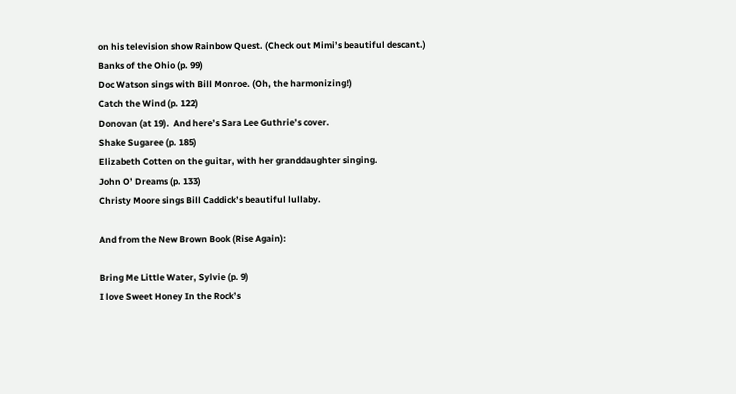on his television show Rainbow Quest. (Check out Mimi’s beautiful descant.)
Banks of the Ohio (p. 99)
Doc Watson sings with Bill Monroe. (Oh, the harmonizing!)
Catch the Wind (p. 122)
Donovan (at 19).  And here’s Sara Lee Guthrie’s cover.
Shake Sugaree (p. 185)
Elizabeth Cotten on the guitar, with her granddaughter singing.
John O’ Dreams (p. 133)
Christy Moore sings Bill Caddick’s beautiful lullaby.

And from the New Brown Book (Rise Again):

Bring Me Little Water, Sylvie (p. 9)
I love Sweet Honey In the Rock’s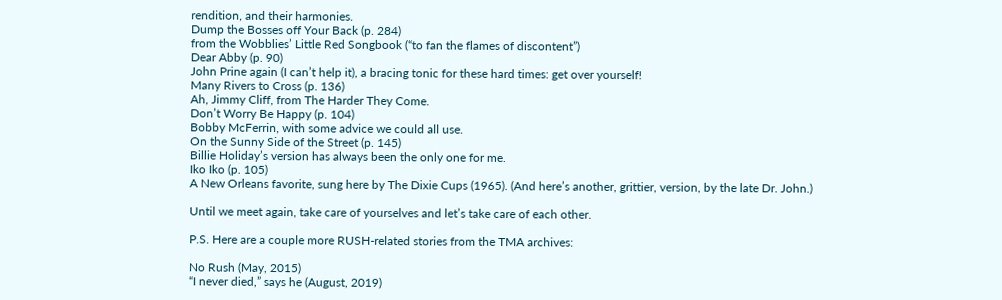rendition, and their harmonies.
Dump the Bosses off Your Back (p. 284)
from the Wobblies’ Little Red Songbook (“to fan the flames of discontent”)
Dear Abby (p. 90)
John Prine again (I can’t help it), a bracing tonic for these hard times: get over yourself!
Many Rivers to Cross (p. 136)
Ah, Jimmy Cliff, from The Harder They Come.
Don’t Worry Be Happy (p. 104)
Bobby McFerrin, with some advice we could all use.
On the Sunny Side of the Street (p. 145)
Billie Holiday’s version has always been the only one for me.
Iko Iko (p. 105)
A New Orleans favorite, sung here by The Dixie Cups (1965). (And here’s another, grittier, version, by the late Dr. John.)

Until we meet again, take care of yourselves and let’s take care of each other.

P.S. Here are a couple more RUSH-related stories from the TMA archives:

No Rush (May, 2015)
“I never died,” says he (August, 2019)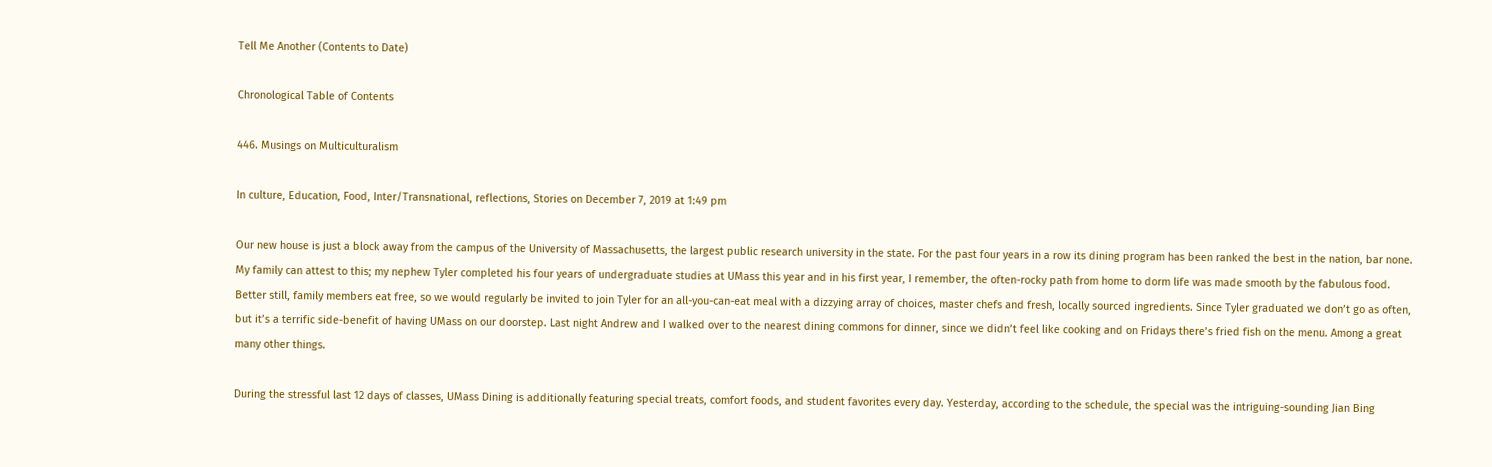Tell Me Another (Contents to Date)

Chronological Table of Contents

446. Musings on Multiculturalism

In culture, Education, Food, Inter/Transnational, reflections, Stories on December 7, 2019 at 1:49 pm

Our new house is just a block away from the campus of the University of Massachusetts, the largest public research university in the state. For the past four years in a row its dining program has been ranked the best in the nation, bar none. My family can attest to this; my nephew Tyler completed his four years of undergraduate studies at UMass this year and in his first year, I remember, the often-rocky path from home to dorm life was made smooth by the fabulous food. Better still, family members eat free, so we would regularly be invited to join Tyler for an all-you-can-eat meal with a dizzying array of choices, master chefs and fresh, locally sourced ingredients. Since Tyler graduated we don’t go as often, but it’s a terrific side-benefit of having UMass on our doorstep. Last night Andrew and I walked over to the nearest dining commons for dinner, since we didn’t feel like cooking and on Fridays there’s fried fish on the menu. Among a great many other things.

During the stressful last 12 days of classes, UMass Dining is additionally featuring special treats, comfort foods, and student favorites every day. Yesterday, according to the schedule, the special was the intriguing-sounding Jian Bing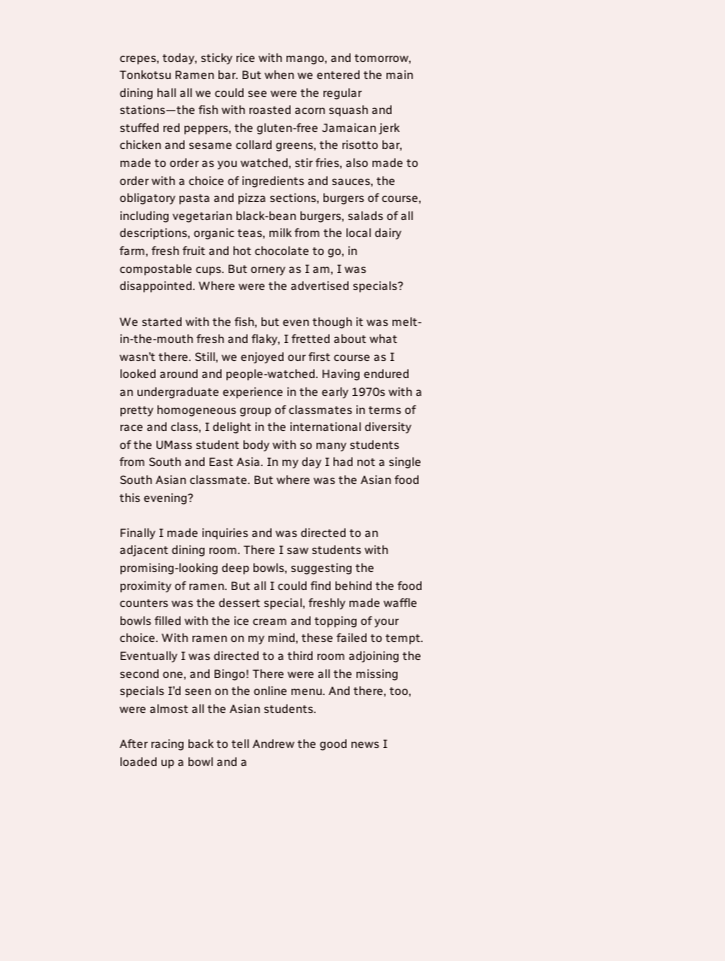crepes, today, sticky rice with mango, and tomorrow, Tonkotsu Ramen bar. But when we entered the main dining hall all we could see were the regular stations—the fish with roasted acorn squash and stuffed red peppers, the gluten-free Jamaican jerk chicken and sesame collard greens, the risotto bar, made to order as you watched, stir fries, also made to order with a choice of ingredients and sauces, the obligatory pasta and pizza sections, burgers of course, including vegetarian black-bean burgers, salads of all descriptions, organic teas, milk from the local dairy farm, fresh fruit and hot chocolate to go, in compostable cups. But ornery as I am, I was disappointed. Where were the advertised specials?

We started with the fish, but even though it was melt-in-the-mouth fresh and flaky, I fretted about what wasn’t there. Still, we enjoyed our first course as I looked around and people-watched. Having endured an undergraduate experience in the early 1970s with a pretty homogeneous group of classmates in terms of race and class, I delight in the international diversity of the UMass student body with so many students from South and East Asia. In my day I had not a single South Asian classmate. But where was the Asian food this evening?

Finally I made inquiries and was directed to an adjacent dining room. There I saw students with promising-looking deep bowls, suggesting the proximity of ramen. But all I could find behind the food counters was the dessert special, freshly made waffle bowls filled with the ice cream and topping of your choice. With ramen on my mind, these failed to tempt. Eventually I was directed to a third room adjoining the second one, and Bingo! There were all the missing specials I’d seen on the online menu. And there, too, were almost all the Asian students.

After racing back to tell Andrew the good news I loaded up a bowl and a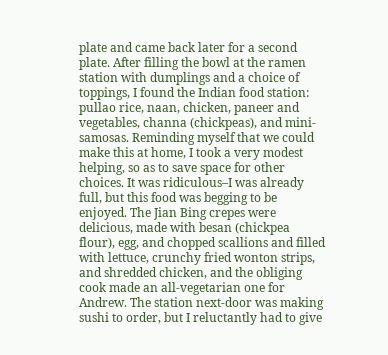plate and came back later for a second plate. After filling the bowl at the ramen station with dumplings and a choice of toppings, I found the Indian food station: pullao rice, naan, chicken, paneer and vegetables, channa (chickpeas), and mini-samosas. Reminding myself that we could make this at home, I took a very modest helping, so as to save space for other choices. It was ridiculous–I was already full, but this food was begging to be enjoyed. The Jian Bing crepes were delicious, made with besan (chickpea flour), egg, and chopped scallions and filled with lettuce, crunchy fried wonton strips, and shredded chicken, and the obliging cook made an all-vegetarian one for Andrew. The station next-door was making sushi to order, but I reluctantly had to give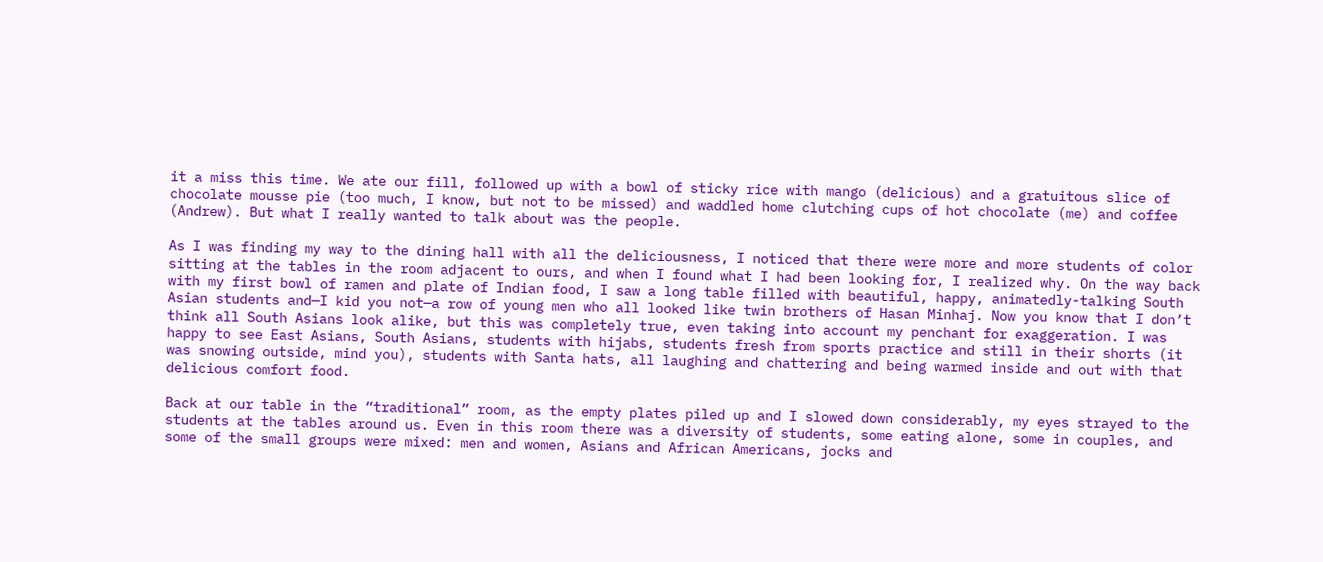it a miss this time. We ate our fill, followed up with a bowl of sticky rice with mango (delicious) and a gratuitous slice of chocolate mousse pie (too much, I know, but not to be missed) and waddled home clutching cups of hot chocolate (me) and coffee (Andrew). But what I really wanted to talk about was the people.

As I was finding my way to the dining hall with all the deliciousness, I noticed that there were more and more students of color sitting at the tables in the room adjacent to ours, and when I found what I had been looking for, I realized why. On the way back with my first bowl of ramen and plate of Indian food, I saw a long table filled with beautiful, happy, animatedly-talking South Asian students and—I kid you not—a row of young men who all looked like twin brothers of Hasan Minhaj. Now you know that I don’t think all South Asians look alike, but this was completely true, even taking into account my penchant for exaggeration. I was happy to see East Asians, South Asians, students with hijabs, students fresh from sports practice and still in their shorts (it was snowing outside, mind you), students with Santa hats, all laughing and chattering and being warmed inside and out with that delicious comfort food.

Back at our table in the “traditional” room, as the empty plates piled up and I slowed down considerably, my eyes strayed to the students at the tables around us. Even in this room there was a diversity of students, some eating alone, some in couples, and some of the small groups were mixed: men and women, Asians and African Americans, jocks and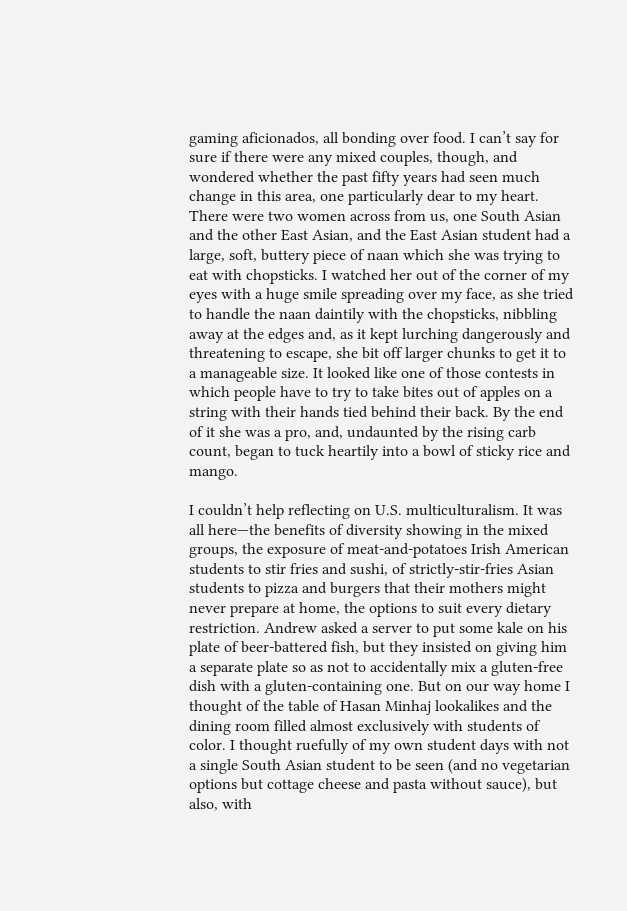gaming aficionados, all bonding over food. I can’t say for sure if there were any mixed couples, though, and wondered whether the past fifty years had seen much change in this area, one particularly dear to my heart. There were two women across from us, one South Asian and the other East Asian, and the East Asian student had a large, soft, buttery piece of naan which she was trying to eat with chopsticks. I watched her out of the corner of my eyes with a huge smile spreading over my face, as she tried to handle the naan daintily with the chopsticks, nibbling away at the edges and, as it kept lurching dangerously and threatening to escape, she bit off larger chunks to get it to a manageable size. It looked like one of those contests in which people have to try to take bites out of apples on a string with their hands tied behind their back. By the end of it she was a pro, and, undaunted by the rising carb count, began to tuck heartily into a bowl of sticky rice and mango.

I couldn’t help reflecting on U.S. multiculturalism. It was all here—the benefits of diversity showing in the mixed groups, the exposure of meat-and-potatoes Irish American students to stir fries and sushi, of strictly-stir-fries Asian students to pizza and burgers that their mothers might never prepare at home, the options to suit every dietary restriction. Andrew asked a server to put some kale on his plate of beer-battered fish, but they insisted on giving him a separate plate so as not to accidentally mix a gluten-free dish with a gluten-containing one. But on our way home I thought of the table of Hasan Minhaj lookalikes and the dining room filled almost exclusively with students of color. I thought ruefully of my own student days with not a single South Asian student to be seen (and no vegetarian options but cottage cheese and pasta without sauce), but also, with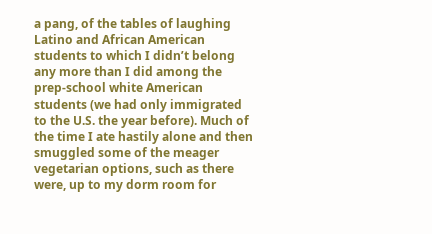a pang, of the tables of laughing Latino and African American students to which I didn’t belong any more than I did among the prep-school white American students (we had only immigrated to the U.S. the year before). Much of the time I ate hastily alone and then smuggled some of the meager vegetarian options, such as there were, up to my dorm room for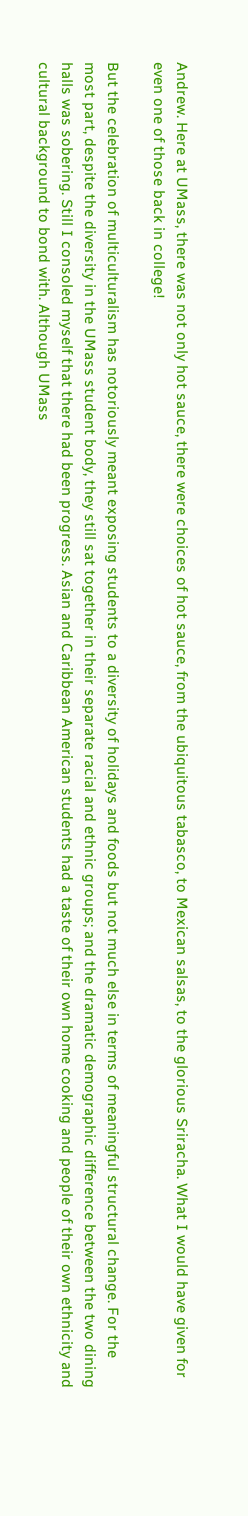Andrew. Here at UMass, there was not only hot sauce, there were choices of hot sauce, from the ubiquitous tabasco, to Mexican salsas, to the glorious Sriracha. What I would have given for even one of those back in college!

But the celebration of multiculturalism has notoriously meant exposing students to a diversity of holidays and foods but not much else in terms of meaningful structural change. For the most part, despite the diversity in the UMass student body, they still sat together in their separate racial and ethnic groups; and the dramatic demographic difference between the two dining halls was sobering. Still I consoled myself that there had been progress. Asian and Caribbean American students had a taste of their own home cooking and people of their own ethnicity and cultural background to bond with. Although UMass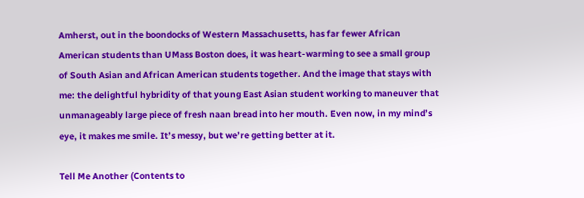Amherst, out in the boondocks of Western Massachusetts, has far fewer African American students than UMass Boston does, it was heart-warming to see a small group of South Asian and African American students together. And the image that stays with me: the delightful hybridity of that young East Asian student working to maneuver that unmanageably large piece of fresh naan bread into her mouth. Even now, in my mind’s eye, it makes me smile. It’s messy, but we’re getting better at it.

Tell Me Another (Contents to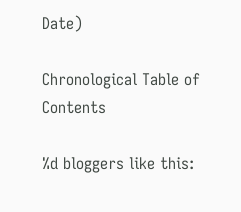Date)

Chronological Table of Contents

%d bloggers like this: